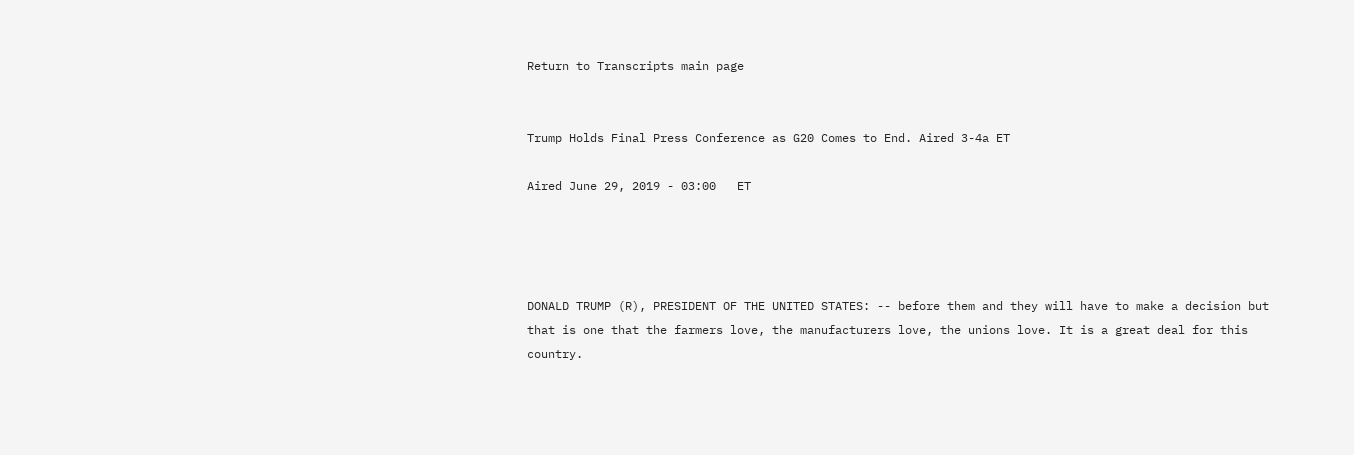Return to Transcripts main page


Trump Holds Final Press Conference as G20 Comes to End. Aired 3-4a ET

Aired June 29, 2019 - 03:00   ET




DONALD TRUMP (R), PRESIDENT OF THE UNITED STATES: -- before them and they will have to make a decision but that is one that the farmers love, the manufacturers love, the unions love. It is a great deal for this country.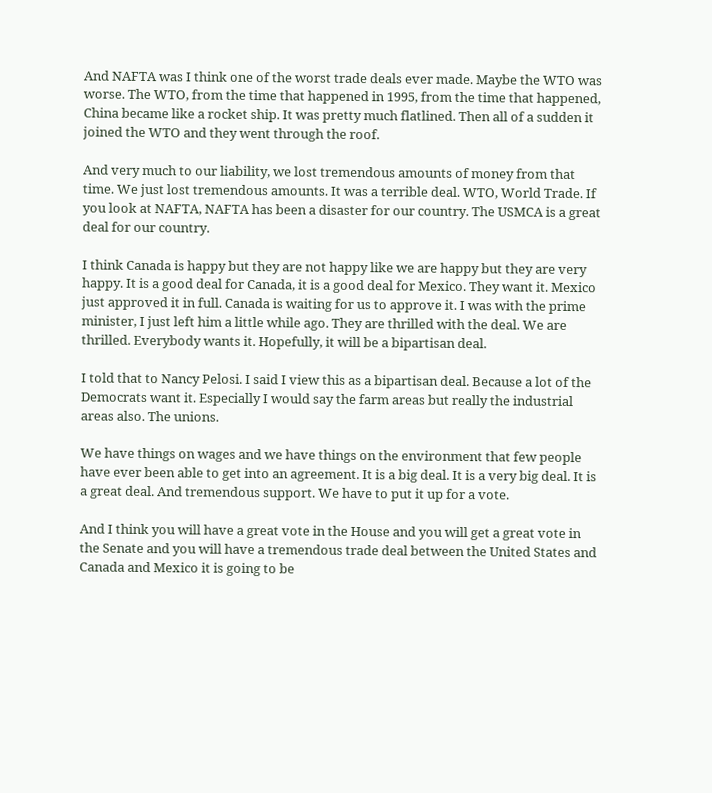And NAFTA was I think one of the worst trade deals ever made. Maybe the WTO was worse. The WTO, from the time that happened in 1995, from the time that happened, China became like a rocket ship. It was pretty much flatlined. Then all of a sudden it joined the WTO and they went through the roof.

And very much to our liability, we lost tremendous amounts of money from that time. We just lost tremendous amounts. It was a terrible deal. WTO, World Trade. If you look at NAFTA, NAFTA has been a disaster for our country. The USMCA is a great deal for our country.

I think Canada is happy but they are not happy like we are happy but they are very happy. It is a good deal for Canada, it is a good deal for Mexico. They want it. Mexico just approved it in full. Canada is waiting for us to approve it. I was with the prime minister, I just left him a little while ago. They are thrilled with the deal. We are thrilled. Everybody wants it. Hopefully, it will be a bipartisan deal.

I told that to Nancy Pelosi. I said I view this as a bipartisan deal. Because a lot of the Democrats want it. Especially I would say the farm areas but really the industrial areas also. The unions.

We have things on wages and we have things on the environment that few people have ever been able to get into an agreement. It is a big deal. It is a very big deal. It is a great deal. And tremendous support. We have to put it up for a vote.

And I think you will have a great vote in the House and you will get a great vote in the Senate and you will have a tremendous trade deal between the United States and Canada and Mexico it is going to be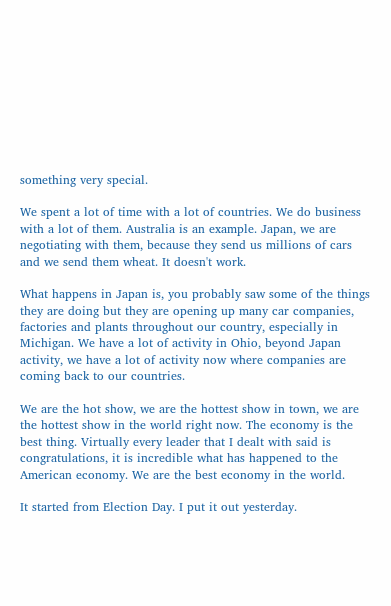something very special.

We spent a lot of time with a lot of countries. We do business with a lot of them. Australia is an example. Japan, we are negotiating with them, because they send us millions of cars and we send them wheat. It doesn't work.

What happens in Japan is, you probably saw some of the things they are doing but they are opening up many car companies, factories and plants throughout our country, especially in Michigan. We have a lot of activity in Ohio, beyond Japan activity, we have a lot of activity now where companies are coming back to our countries.

We are the hot show, we are the hottest show in town, we are the hottest show in the world right now. The economy is the best thing. Virtually every leader that I dealt with said is congratulations, it is incredible what has happened to the American economy. We are the best economy in the world.

It started from Election Day. I put it out yesterday.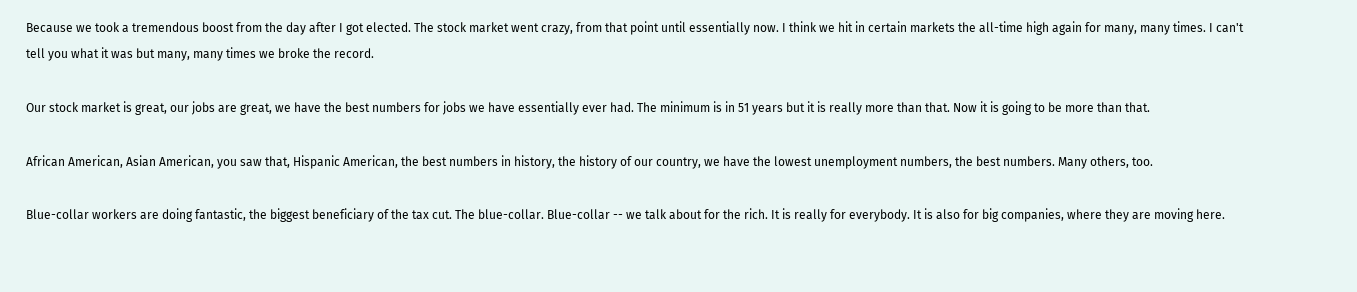Because we took a tremendous boost from the day after I got elected. The stock market went crazy, from that point until essentially now. I think we hit in certain markets the all-time high again for many, many times. I can't tell you what it was but many, many times we broke the record.

Our stock market is great, our jobs are great, we have the best numbers for jobs we have essentially ever had. The minimum is in 51 years but it is really more than that. Now it is going to be more than that.

African American, Asian American, you saw that, Hispanic American, the best numbers in history, the history of our country, we have the lowest unemployment numbers, the best numbers. Many others, too.

Blue-collar workers are doing fantastic, the biggest beneficiary of the tax cut. The blue-collar. Blue-collar -- we talk about for the rich. It is really for everybody. It is also for big companies, where they are moving here.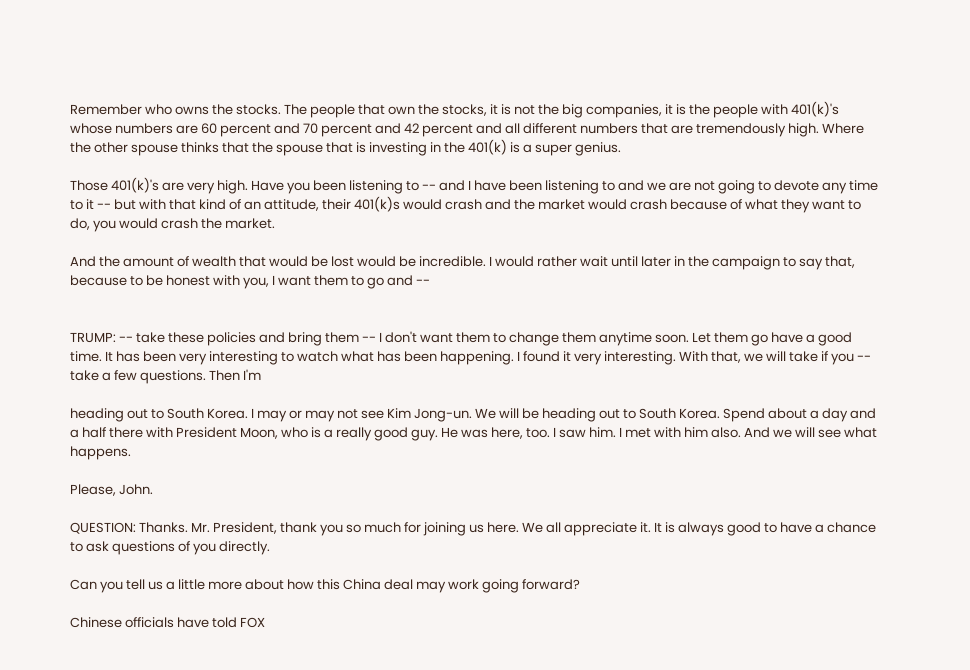Remember who owns the stocks. The people that own the stocks, it is not the big companies, it is the people with 401(k)'s whose numbers are 60 percent and 70 percent and 42 percent and all different numbers that are tremendously high. Where the other spouse thinks that the spouse that is investing in the 401(k) is a super genius.

Those 401(k)'s are very high. Have you been listening to -- and I have been listening to and we are not going to devote any time to it -- but with that kind of an attitude, their 401(k)s would crash and the market would crash because of what they want to do, you would crash the market.

And the amount of wealth that would be lost would be incredible. I would rather wait until later in the campaign to say that, because to be honest with you, I want them to go and --


TRUMP: -- take these policies and bring them -- I don't want them to change them anytime soon. Let them go have a good time. It has been very interesting to watch what has been happening. I found it very interesting. With that, we will take if you -- take a few questions. Then I'm

heading out to South Korea. I may or may not see Kim Jong-un. We will be heading out to South Korea. Spend about a day and a half there with President Moon, who is a really good guy. He was here, too. I saw him. I met with him also. And we will see what happens.

Please, John.

QUESTION: Thanks. Mr. President, thank you so much for joining us here. We all appreciate it. It is always good to have a chance to ask questions of you directly.

Can you tell us a little more about how this China deal may work going forward?

Chinese officials have told FOX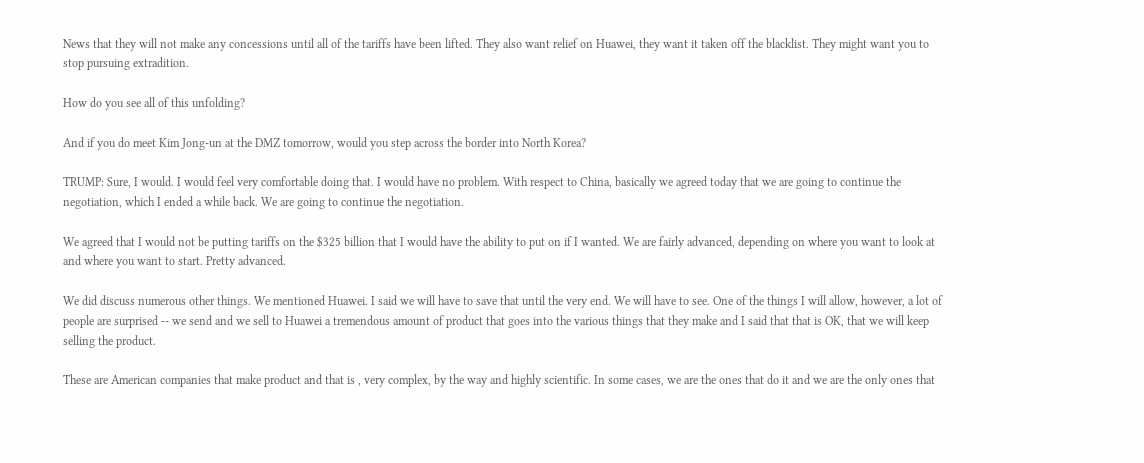News that they will not make any concessions until all of the tariffs have been lifted. They also want relief on Huawei, they want it taken off the blacklist. They might want you to stop pursuing extradition.

How do you see all of this unfolding?

And if you do meet Kim Jong-un at the DMZ tomorrow, would you step across the border into North Korea?

TRUMP: Sure, I would. I would feel very comfortable doing that. I would have no problem. With respect to China, basically we agreed today that we are going to continue the negotiation, which I ended a while back. We are going to continue the negotiation.

We agreed that I would not be putting tariffs on the $325 billion that I would have the ability to put on if I wanted. We are fairly advanced, depending on where you want to look at and where you want to start. Pretty advanced.

We did discuss numerous other things. We mentioned Huawei. I said we will have to save that until the very end. We will have to see. One of the things I will allow, however, a lot of people are surprised -- we send and we sell to Huawei a tremendous amount of product that goes into the various things that they make and I said that that is OK, that we will keep selling the product.

These are American companies that make product and that is , very complex, by the way and highly scientific. In some cases, we are the ones that do it and we are the only ones that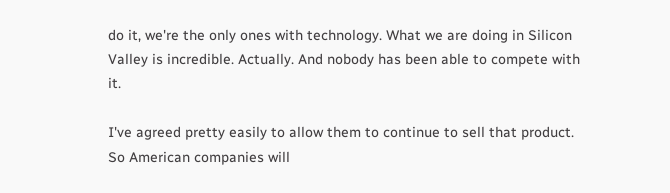do it, we're the only ones with technology. What we are doing in Silicon Valley is incredible. Actually. And nobody has been able to compete with it.

I've agreed pretty easily to allow them to continue to sell that product. So American companies will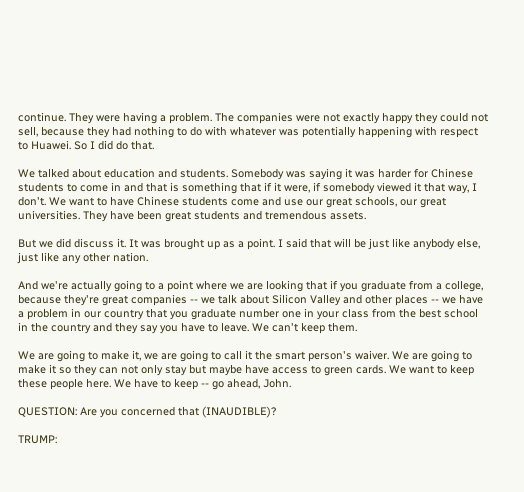continue. They were having a problem. The companies were not exactly happy they could not sell, because they had nothing to do with whatever was potentially happening with respect to Huawei. So I did do that.

We talked about education and students. Somebody was saying it was harder for Chinese students to come in and that is something that if it were, if somebody viewed it that way, I don't. We want to have Chinese students come and use our great schools, our great universities. They have been great students and tremendous assets.

But we did discuss it. It was brought up as a point. I said that will be just like anybody else, just like any other nation.

And we're actually going to a point where we are looking that if you graduate from a college, because they're great companies -- we talk about Silicon Valley and other places -- we have a problem in our country that you graduate number one in your class from the best school in the country and they say you have to leave. We can't keep them.

We are going to make it, we are going to call it the smart person's waiver. We are going to make it so they can not only stay but maybe have access to green cards. We want to keep these people here. We have to keep -- go ahead, John.

QUESTION: Are you concerned that (INAUDIBLE)?

TRUMP: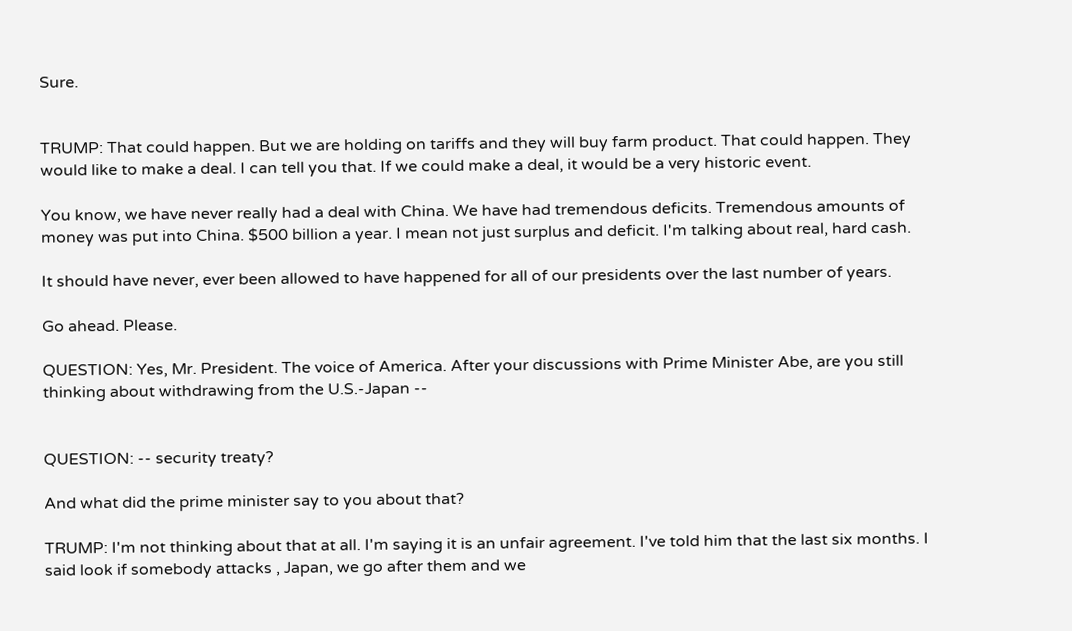Sure.


TRUMP: That could happen. But we are holding on tariffs and they will buy farm product. That could happen. They would like to make a deal. I can tell you that. If we could make a deal, it would be a very historic event.

You know, we have never really had a deal with China. We have had tremendous deficits. Tremendous amounts of money was put into China. $500 billion a year. I mean not just surplus and deficit. I'm talking about real, hard cash.

It should have never, ever been allowed to have happened for all of our presidents over the last number of years.

Go ahead. Please.

QUESTION: Yes, Mr. President. The voice of America. After your discussions with Prime Minister Abe, are you still thinking about withdrawing from the U.S.-Japan --


QUESTION: -- security treaty?

And what did the prime minister say to you about that?

TRUMP: I'm not thinking about that at all. I'm saying it is an unfair agreement. I've told him that the last six months. I said look if somebody attacks , Japan, we go after them and we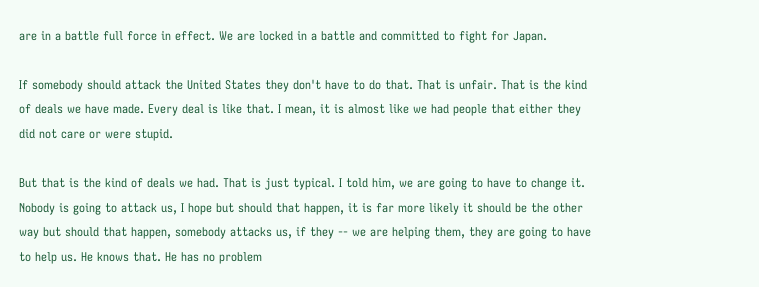are in a battle full force in effect. We are locked in a battle and committed to fight for Japan.

If somebody should attack the United States they don't have to do that. That is unfair. That is the kind of deals we have made. Every deal is like that. I mean, it is almost like we had people that either they did not care or were stupid.

But that is the kind of deals we had. That is just typical. I told him, we are going to have to change it. Nobody is going to attack us, I hope but should that happen, it is far more likely it should be the other way but should that happen, somebody attacks us, if they -- we are helping them, they are going to have to help us. He knows that. He has no problem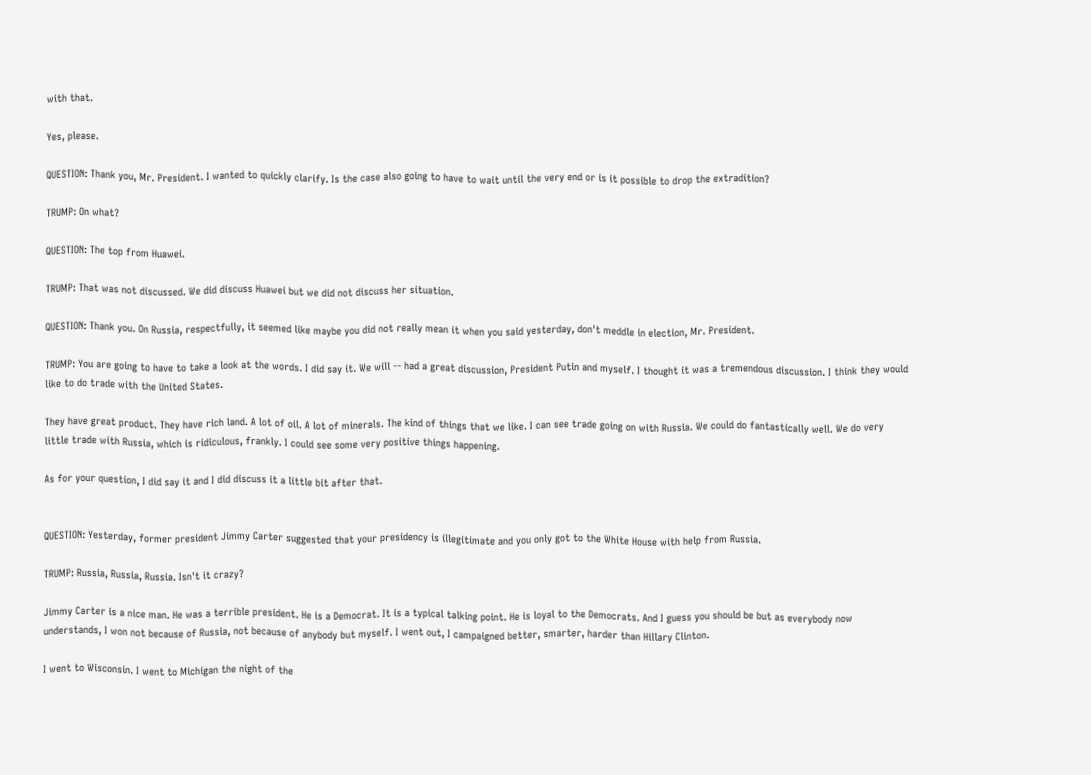with that.

Yes, please.

QUESTION: Thank you, Mr. President. I wanted to quickly clarify. Is the case also going to have to wait until the very end or is it possible to drop the extradition?

TRUMP: On what?

QUESTION: The top from Huawei.

TRUMP: That was not discussed. We did discuss Huawei but we did not discuss her situation.

QUESTION: Thank you. On Russia, respectfully, it seemed like maybe you did not really mean it when you said yesterday, don't meddle in election, Mr. President.

TRUMP: You are going to have to take a look at the words. I did say it. We will -- had a great discussion, President Putin and myself. I thought it was a tremendous discussion. I think they would like to do trade with the United States.

They have great product. They have rich land. A lot of oil. A lot of minerals. The kind of things that we like. I can see trade going on with Russia. We could do fantastically well. We do very little trade with Russia, which is ridiculous, frankly. I could see some very positive things happening.

As for your question, I did say it and I did discuss it a little bit after that.


QUESTION: Yesterday, former president Jimmy Carter suggested that your presidency is illegitimate and you only got to the White House with help from Russia.

TRUMP: Russia, Russia, Russia. Isn't it crazy?

Jimmy Carter is a nice man. He was a terrible president. He is a Democrat. It is a typical talking point. He is loyal to the Democrats. And I guess you should be but as everybody now understands, I won not because of Russia, not because of anybody but myself. I went out, I campaigned better, smarter, harder than Hillary Clinton.

I went to Wisconsin. I went to Michigan the night of the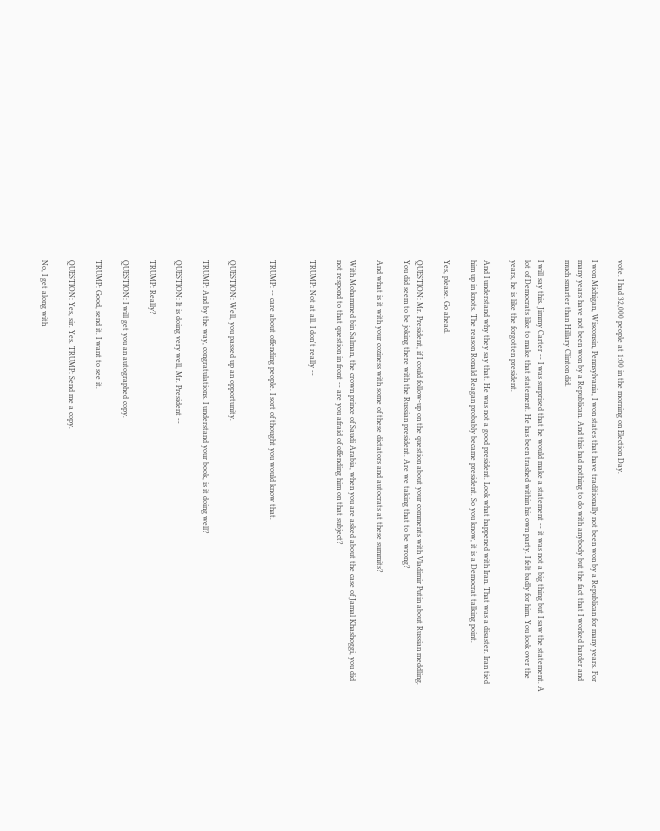vote. I had 32,000 people at 1:00 in the morning on Election Day.

I won Michigan, Wisconsin, Pennsylvania, I won states that have traditionally not been won by a Republican for many years. For many years have not been won by a Republican. And this had nothing to do with anybody but the fact that I worked harder and much smarter than Hillary Clinton did.

I will say this. Jimmy Carter -- I was surprised that he would make a statement -- it was not a big thing but I saw the statement. A lot of Democrats like to make that statement. He has been trashed within his own party. I felt badly for him. You look over the years, he is like the forgotten president.

And I understand why they say that. He was not a good president. Look what happened with Iran. That was a disaster. Iran tied him up in knots. The reason Ronald Reagan probably became president. So you know, it is a Democrat talking point.

Yes, please. Go ahead.

QUESTION: Mr. President, if I could follow-up on the question about your comments with Vladimir Putin about Russian meddling. You did seem to be joking there with the Russian president. Are we taking that to be wrong?

And what is it with your coziness with some of these dictators and autocrats at these summits?

With Mohammed bin Salman, the crown prince of Saudi Arabia, when you are asked about the case of Jamal Khashoggi, you did not respond to that question in front -- are you afraid of offending him on that subject?

TRUMP: Not at all. I don't really --


TRUMP: -- care about offending people. I sort of thought you would know that.


QUESTION: Well, you passed up an opportunity.

TRUMP: And by the way, congratulations. I understand your book, is it doing well?

QUESTION: It is doing very well, Mr. President --

TRUMP: Really?

QUESTION: I will get you an autographed copy.

TRUMP: Good, send it. I want to see it.

QUESTION: Yes, sir. Yes. TRUMP: Send me a copy.

No, I get along with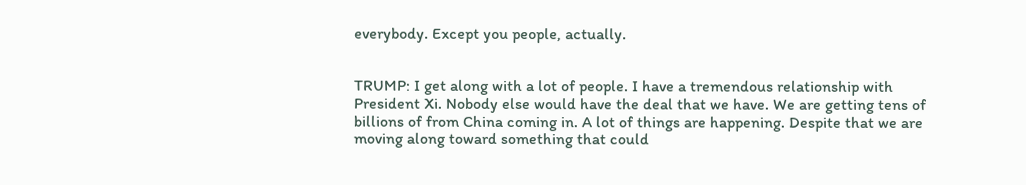everybody. Except you people, actually.


TRUMP: I get along with a lot of people. I have a tremendous relationship with President Xi. Nobody else would have the deal that we have. We are getting tens of billions of from China coming in. A lot of things are happening. Despite that we are moving along toward something that could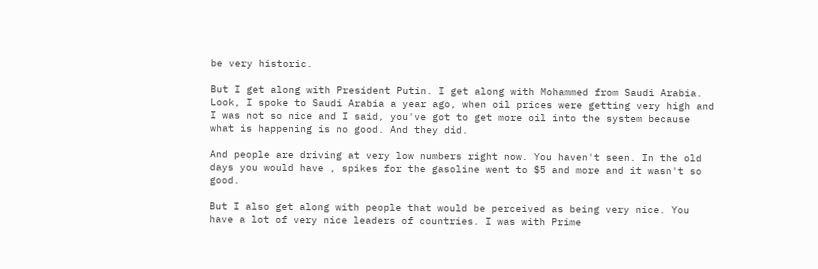be very historic.

But I get along with President Putin. I get along with Mohammed from Saudi Arabia. Look, I spoke to Saudi Arabia a year ago, when oil prices were getting very high and I was not so nice and I said, you've got to get more oil into the system because what is happening is no good. And they did.

And people are driving at very low numbers right now. You haven't seen. In the old days you would have , spikes for the gasoline went to $5 and more and it wasn't so good.

But I also get along with people that would be perceived as being very nice. You have a lot of very nice leaders of countries. I was with Prime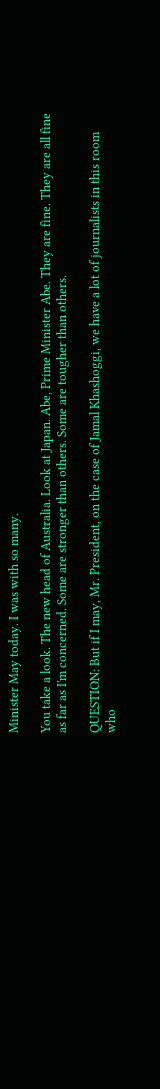Minister May today. I was with so many.

You take a look. The new head of Australia. Look at Japan. Abe, Prime Minister Abe. They are fine. They are all fine as far as I'm concerned. Some are stronger than others. Some are tougher than others.

QUESTION: But if I may, Mr. President, on the case of Jamal Khashoggi, we have a lot of journalists in this room who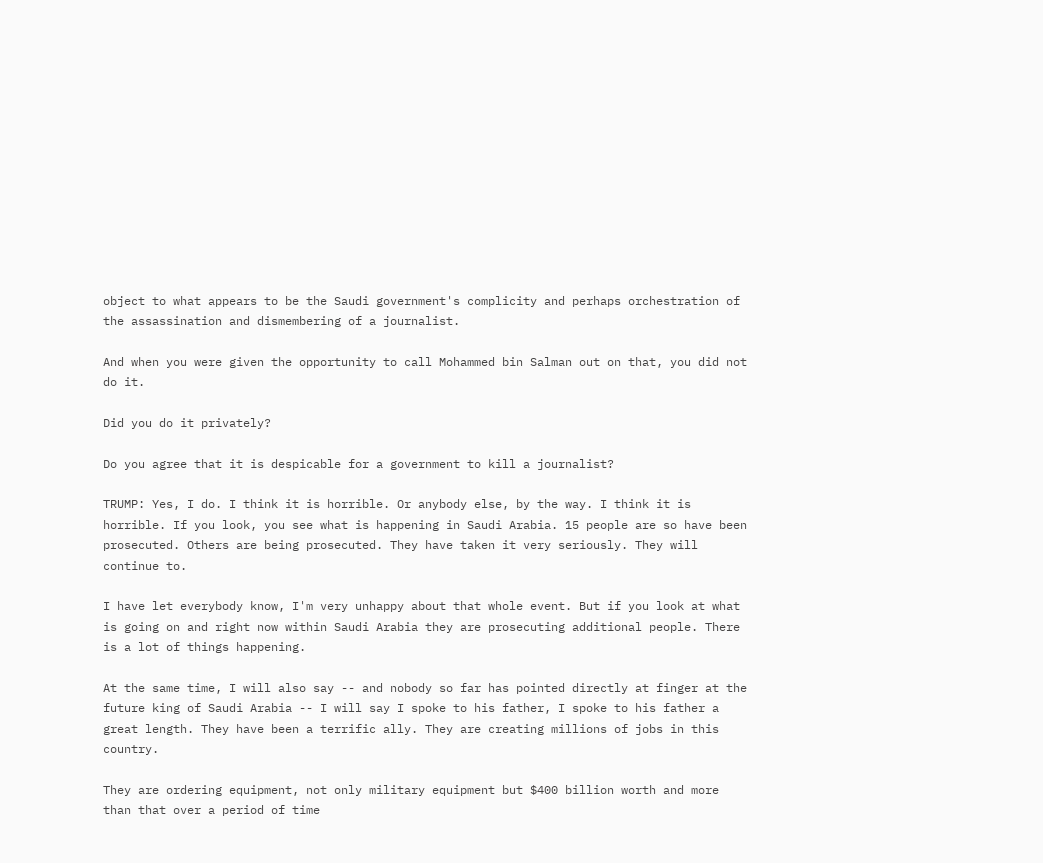object to what appears to be the Saudi government's complicity and perhaps orchestration of the assassination and dismembering of a journalist.

And when you were given the opportunity to call Mohammed bin Salman out on that, you did not do it.

Did you do it privately?

Do you agree that it is despicable for a government to kill a journalist?

TRUMP: Yes, I do. I think it is horrible. Or anybody else, by the way. I think it is horrible. If you look, you see what is happening in Saudi Arabia. 15 people are so have been prosecuted. Others are being prosecuted. They have taken it very seriously. They will continue to.

I have let everybody know, I'm very unhappy about that whole event. But if you look at what is going on and right now within Saudi Arabia they are prosecuting additional people. There is a lot of things happening.

At the same time, I will also say -- and nobody so far has pointed directly at finger at the future king of Saudi Arabia -- I will say I spoke to his father, I spoke to his father a great length. They have been a terrific ally. They are creating millions of jobs in this country.

They are ordering equipment, not only military equipment but $400 billion worth and more than that over a period of time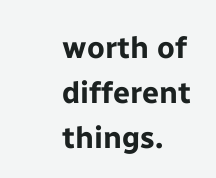worth of different things.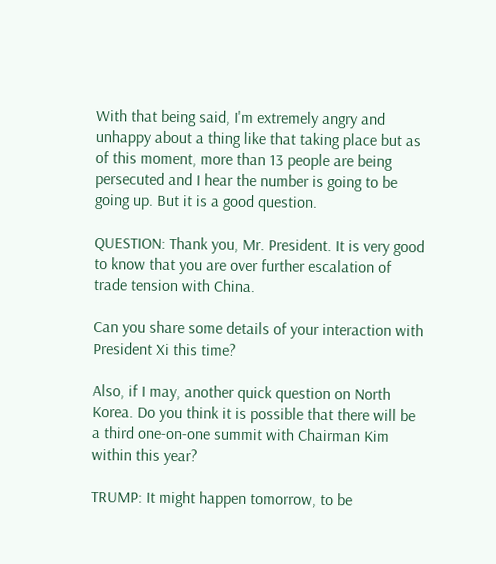With that being said, I'm extremely angry and unhappy about a thing like that taking place but as of this moment, more than 13 people are being persecuted and I hear the number is going to be going up. But it is a good question.

QUESTION: Thank you, Mr. President. It is very good to know that you are over further escalation of trade tension with China.

Can you share some details of your interaction with President Xi this time?

Also, if I may, another quick question on North Korea. Do you think it is possible that there will be a third one-on-one summit with Chairman Kim within this year?

TRUMP: It might happen tomorrow, to be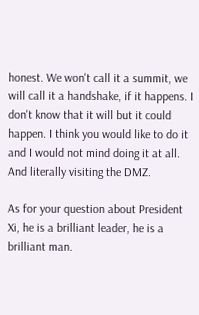honest. We won't call it a summit, we will call it a handshake, if it happens. I don't know that it will but it could happen. I think you would like to do it and I would not mind doing it at all. And literally visiting the DMZ.

As for your question about President Xi, he is a brilliant leader, he is a brilliant man.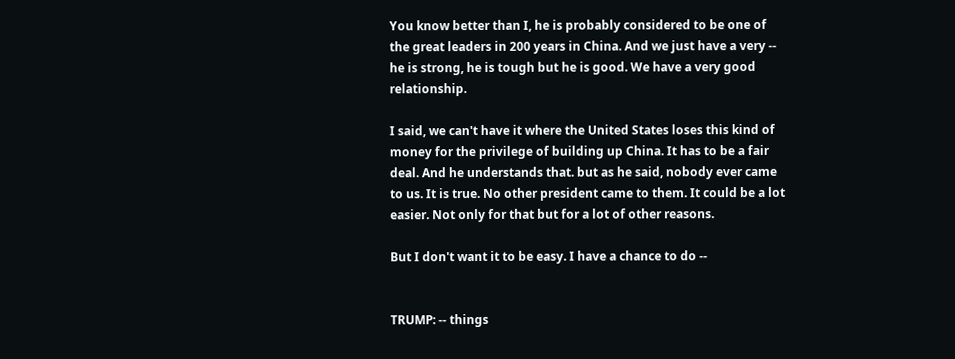You know better than I, he is probably considered to be one of the great leaders in 200 years in China. And we just have a very -- he is strong, he is tough but he is good. We have a very good relationship.

I said, we can't have it where the United States loses this kind of money for the privilege of building up China. It has to be a fair deal. And he understands that. but as he said, nobody ever came to us. It is true. No other president came to them. It could be a lot easier. Not only for that but for a lot of other reasons.

But I don't want it to be easy. I have a chance to do --


TRUMP: -- things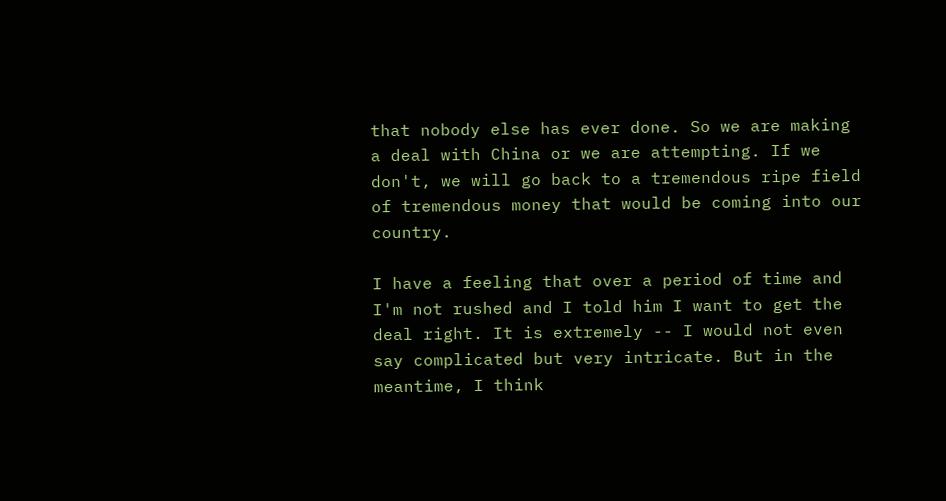that nobody else has ever done. So we are making a deal with China or we are attempting. If we don't, we will go back to a tremendous ripe field of tremendous money that would be coming into our country.

I have a feeling that over a period of time and I'm not rushed and I told him I want to get the deal right. It is extremely -- I would not even say complicated but very intricate. But in the meantime, I think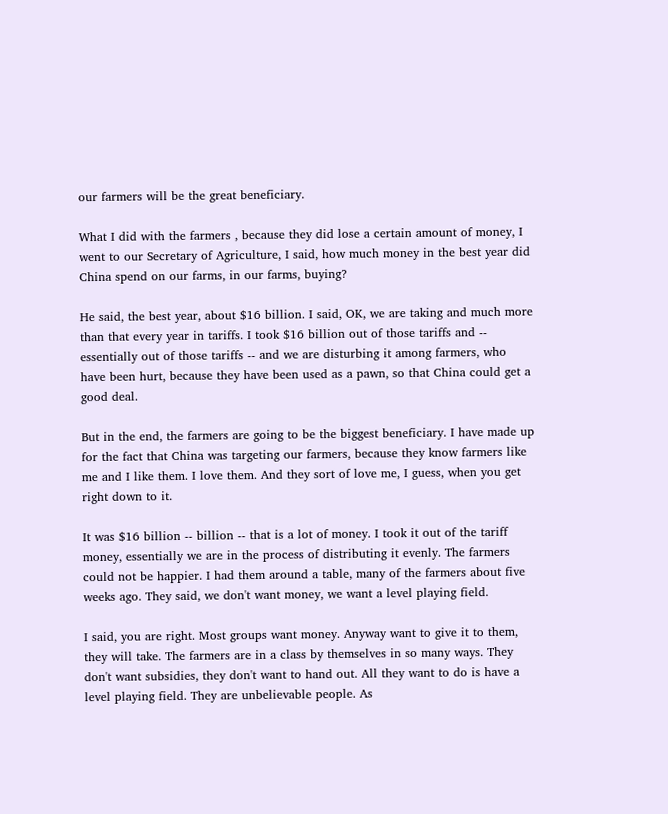our farmers will be the great beneficiary.

What I did with the farmers , because they did lose a certain amount of money, I went to our Secretary of Agriculture, I said, how much money in the best year did China spend on our farms, in our farms, buying?

He said, the best year, about $16 billion. I said, OK, we are taking and much more than that every year in tariffs. I took $16 billion out of those tariffs and -- essentially out of those tariffs -- and we are disturbing it among farmers, who have been hurt, because they have been used as a pawn, so that China could get a good deal.

But in the end, the farmers are going to be the biggest beneficiary. I have made up for the fact that China was targeting our farmers, because they know farmers like me and I like them. I love them. And they sort of love me, I guess, when you get right down to it.

It was $16 billion -- billion -- that is a lot of money. I took it out of the tariff money, essentially we are in the process of distributing it evenly. The farmers could not be happier. I had them around a table, many of the farmers about five weeks ago. They said, we don't want money, we want a level playing field.

I said, you are right. Most groups want money. Anyway want to give it to them, they will take. The farmers are in a class by themselves in so many ways. They don't want subsidies, they don't want to hand out. All they want to do is have a level playing field. They are unbelievable people. As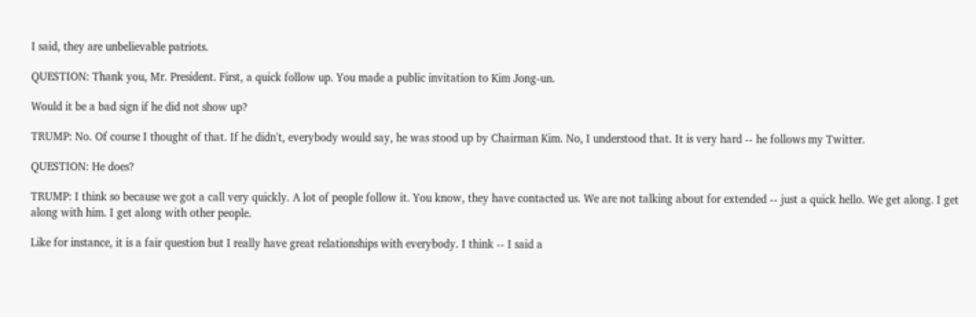I said, they are unbelievable patriots.

QUESTION: Thank you, Mr. President. First, a quick follow up. You made a public invitation to Kim Jong-un.

Would it be a bad sign if he did not show up?

TRUMP: No. Of course I thought of that. If he didn't, everybody would say, he was stood up by Chairman Kim. No, I understood that. It is very hard -- he follows my Twitter.

QUESTION: He does?

TRUMP: I think so because we got a call very quickly. A lot of people follow it. You know, they have contacted us. We are not talking about for extended -- just a quick hello. We get along. I get along with him. I get along with other people.

Like for instance, it is a fair question but I really have great relationships with everybody. I think -- I said a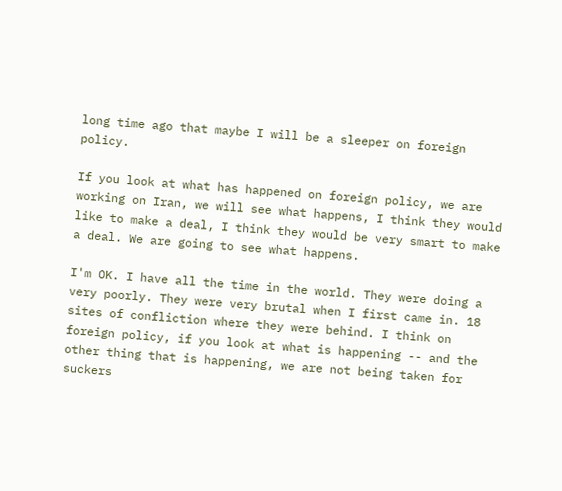long time ago that maybe I will be a sleeper on foreign policy.

If you look at what has happened on foreign policy, we are working on Iran, we will see what happens, I think they would like to make a deal, I think they would be very smart to make a deal. We are going to see what happens.

I'm OK. I have all the time in the world. They were doing a very poorly. They were very brutal when I first came in. 18 sites of confliction where they were behind. I think on foreign policy, if you look at what is happening -- and the other thing that is happening, we are not being taken for suckers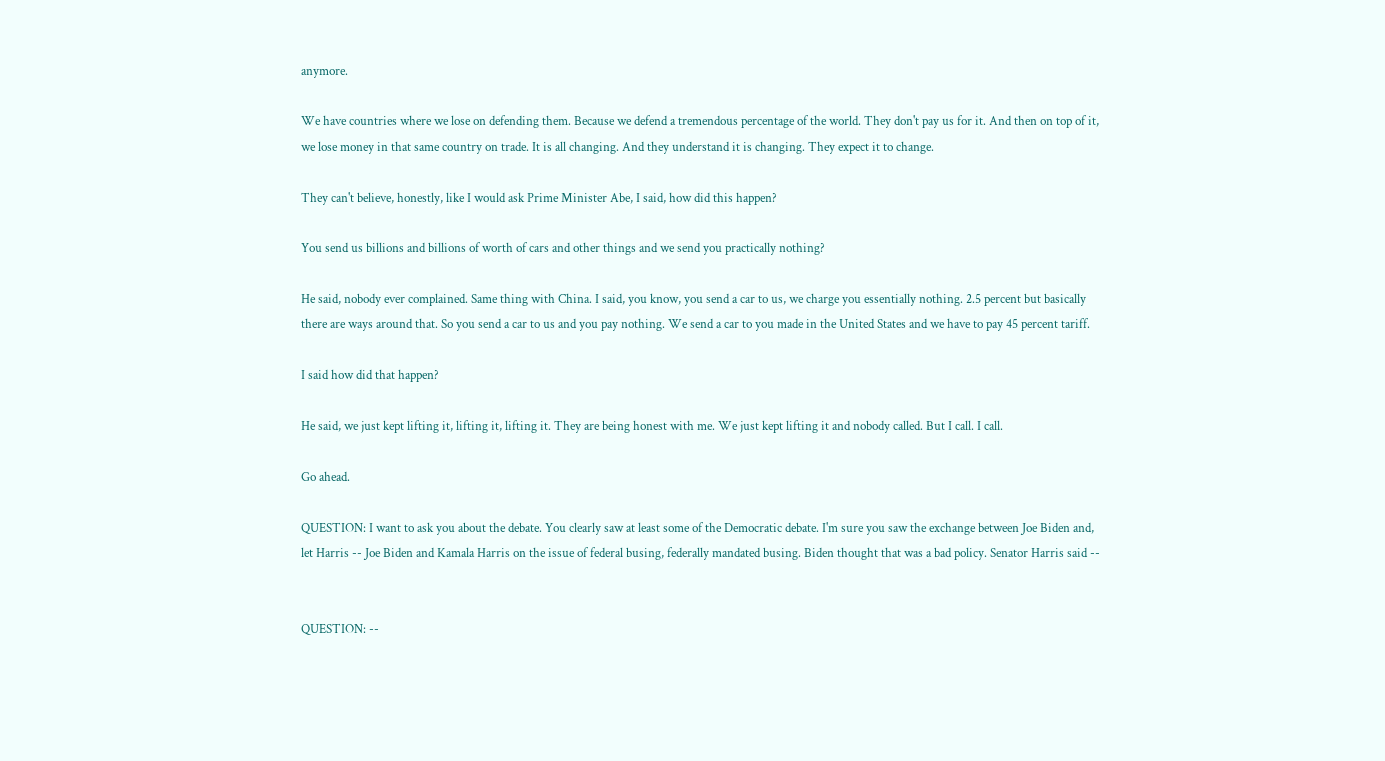anymore.

We have countries where we lose on defending them. Because we defend a tremendous percentage of the world. They don't pay us for it. And then on top of it, we lose money in that same country on trade. It is all changing. And they understand it is changing. They expect it to change.

They can't believe, honestly, like I would ask Prime Minister Abe, I said, how did this happen?

You send us billions and billions of worth of cars and other things and we send you practically nothing?

He said, nobody ever complained. Same thing with China. I said, you know, you send a car to us, we charge you essentially nothing. 2.5 percent but basically there are ways around that. So you send a car to us and you pay nothing. We send a car to you made in the United States and we have to pay 45 percent tariff.

I said how did that happen?

He said, we just kept lifting it, lifting it, lifting it. They are being honest with me. We just kept lifting it and nobody called. But I call. I call.

Go ahead.

QUESTION: I want to ask you about the debate. You clearly saw at least some of the Democratic debate. I'm sure you saw the exchange between Joe Biden and, let Harris -- Joe Biden and Kamala Harris on the issue of federal busing, federally mandated busing. Biden thought that was a bad policy. Senator Harris said --


QUESTION: --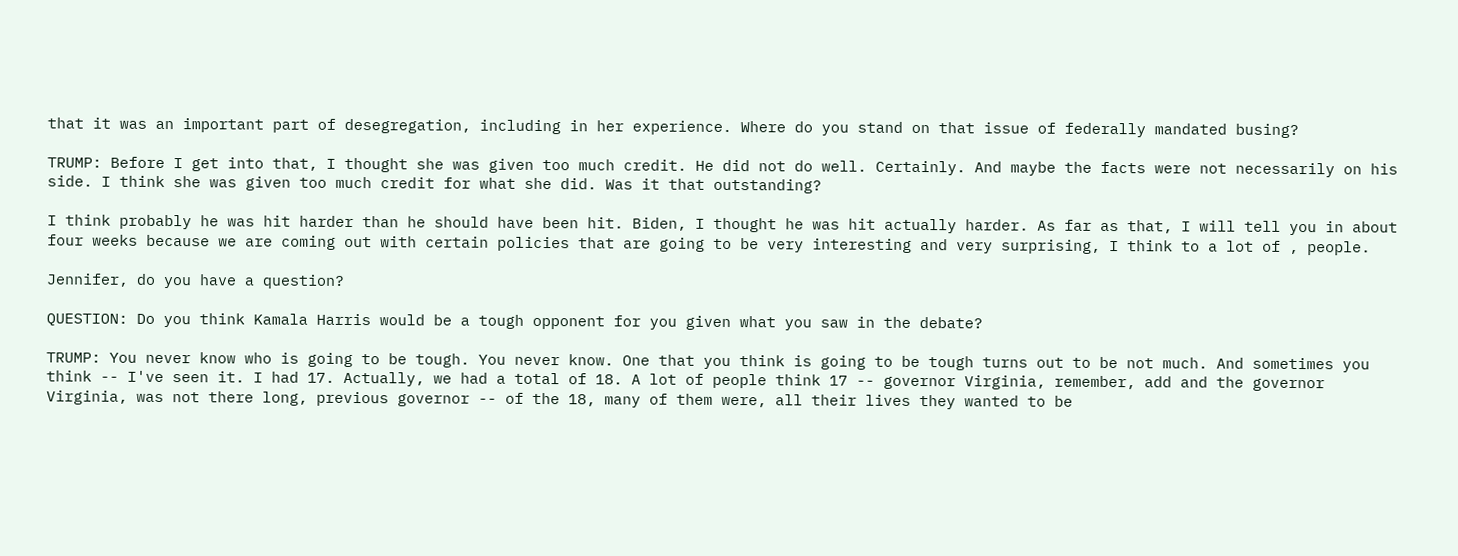that it was an important part of desegregation, including in her experience. Where do you stand on that issue of federally mandated busing?

TRUMP: Before I get into that, I thought she was given too much credit. He did not do well. Certainly. And maybe the facts were not necessarily on his side. I think she was given too much credit for what she did. Was it that outstanding?

I think probably he was hit harder than he should have been hit. Biden, I thought he was hit actually harder. As far as that, I will tell you in about four weeks because we are coming out with certain policies that are going to be very interesting and very surprising, I think to a lot of , people.

Jennifer, do you have a question?

QUESTION: Do you think Kamala Harris would be a tough opponent for you given what you saw in the debate?

TRUMP: You never know who is going to be tough. You never know. One that you think is going to be tough turns out to be not much. And sometimes you think -- I've seen it. I had 17. Actually, we had a total of 18. A lot of people think 17 -- governor Virginia, remember, add and the governor Virginia, was not there long, previous governor -- of the 18, many of them were, all their lives they wanted to be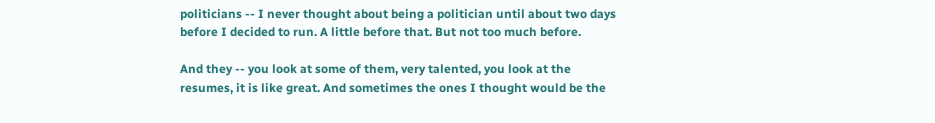politicians -- I never thought about being a politician until about two days before I decided to run. A little before that. But not too much before.

And they -- you look at some of them, very talented, you look at the resumes, it is like great. And sometimes the ones I thought would be the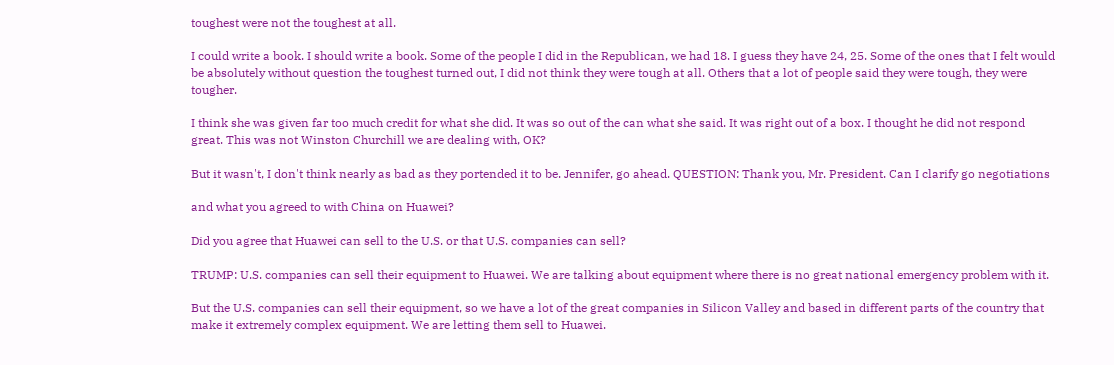toughest were not the toughest at all.

I could write a book. I should write a book. Some of the people I did in the Republican, we had 18. I guess they have 24, 25. Some of the ones that I felt would be absolutely without question the toughest turned out, I did not think they were tough at all. Others that a lot of people said they were tough, they were tougher.

I think she was given far too much credit for what she did. It was so out of the can what she said. It was right out of a box. I thought he did not respond great. This was not Winston Churchill we are dealing with, OK?

But it wasn't, I don't think nearly as bad as they portended it to be. Jennifer, go ahead. QUESTION: Thank you, Mr. President. Can I clarify go negotiations

and what you agreed to with China on Huawei?

Did you agree that Huawei can sell to the U.S. or that U.S. companies can sell?

TRUMP: U.S. companies can sell their equipment to Huawei. We are talking about equipment where there is no great national emergency problem with it.

But the U.S. companies can sell their equipment, so we have a lot of the great companies in Silicon Valley and based in different parts of the country that make it extremely complex equipment. We are letting them sell to Huawei.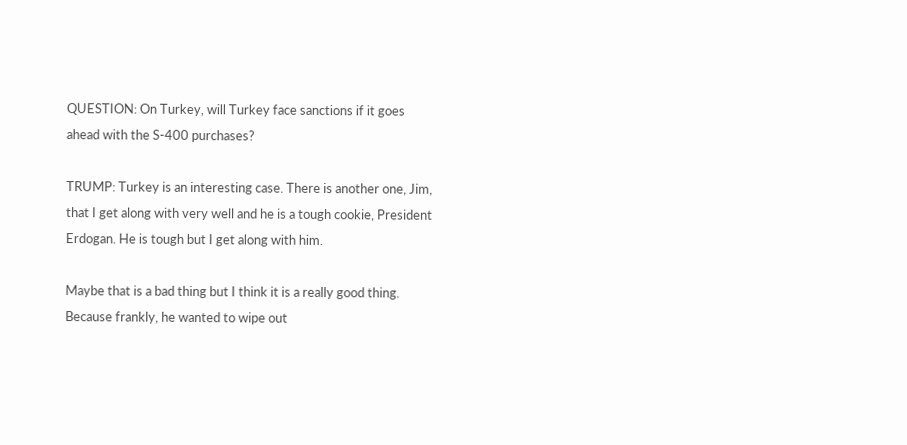QUESTION: On Turkey, will Turkey face sanctions if it goes ahead with the S-400 purchases?

TRUMP: Turkey is an interesting case. There is another one, Jim, that I get along with very well and he is a tough cookie, President Erdogan. He is tough but I get along with him.

Maybe that is a bad thing but I think it is a really good thing. Because frankly, he wanted to wipe out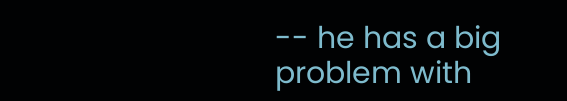-- he has a big problem with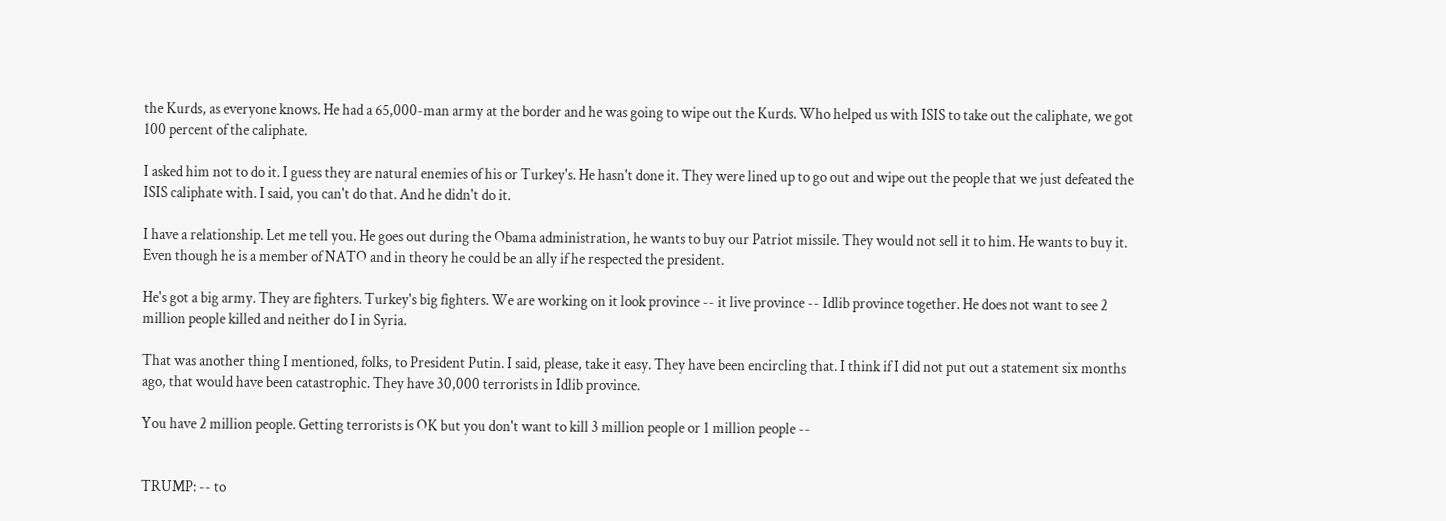the Kurds, as everyone knows. He had a 65,000-man army at the border and he was going to wipe out the Kurds. Who helped us with ISIS to take out the caliphate, we got 100 percent of the caliphate.

I asked him not to do it. I guess they are natural enemies of his or Turkey's. He hasn't done it. They were lined up to go out and wipe out the people that we just defeated the ISIS caliphate with. I said, you can't do that. And he didn't do it.

I have a relationship. Let me tell you. He goes out during the Obama administration, he wants to buy our Patriot missile. They would not sell it to him. He wants to buy it. Even though he is a member of NATO and in theory he could be an ally if he respected the president.

He's got a big army. They are fighters. Turkey's big fighters. We are working on it look province -- it live province -- Idlib province together. He does not want to see 2 million people killed and neither do I in Syria.

That was another thing I mentioned, folks, to President Putin. I said, please, take it easy. They have been encircling that. I think if I did not put out a statement six months ago, that would have been catastrophic. They have 30,000 terrorists in Idlib province.

You have 2 million people. Getting terrorists is OK but you don't want to kill 3 million people or 1 million people --


TRUMP: -- to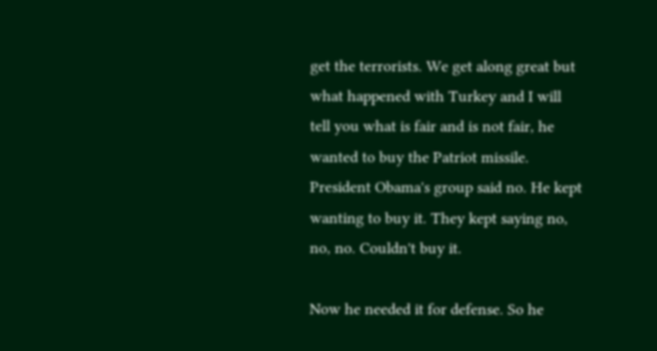get the terrorists. We get along great but what happened with Turkey and I will tell you what is fair and is not fair, he wanted to buy the Patriot missile. President Obama's group said no. He kept wanting to buy it. They kept saying no, no, no. Couldn't buy it.

Now he needed it for defense. So he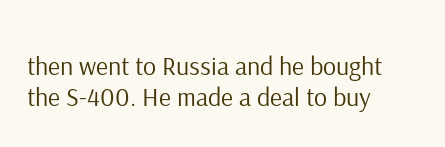then went to Russia and he bought the S-400. He made a deal to buy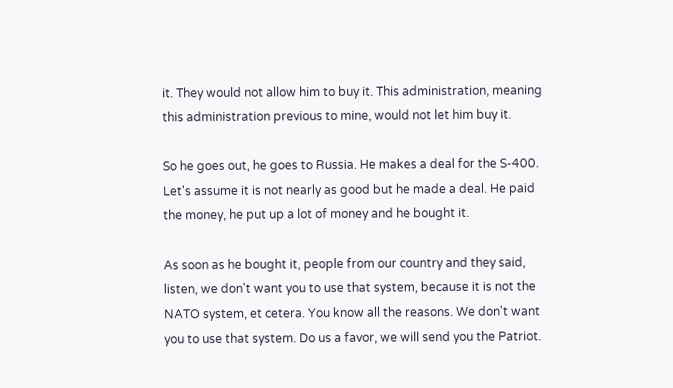it. They would not allow him to buy it. This administration, meaning this administration previous to mine, would not let him buy it.

So he goes out, he goes to Russia. He makes a deal for the S-400. Let's assume it is not nearly as good but he made a deal. He paid the money, he put up a lot of money and he bought it.

As soon as he bought it, people from our country and they said, listen, we don't want you to use that system, because it is not the NATO system, et cetera. You know all the reasons. We don't want you to use that system. Do us a favor, we will send you the Patriot.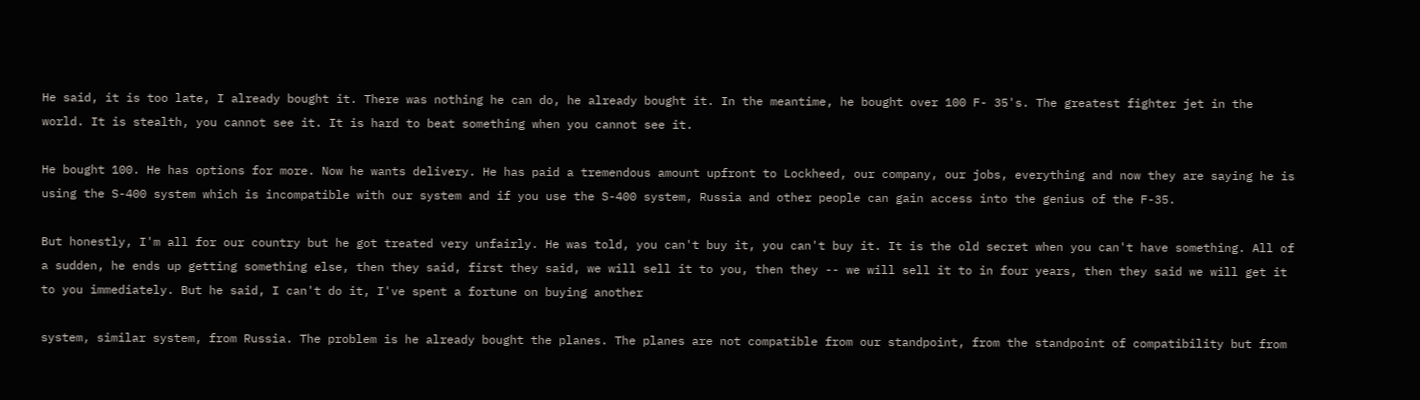He said, it is too late, I already bought it. There was nothing he can do, he already bought it. In the meantime, he bought over 100 F- 35's. The greatest fighter jet in the world. It is stealth, you cannot see it. It is hard to beat something when you cannot see it.

He bought 100. He has options for more. Now he wants delivery. He has paid a tremendous amount upfront to Lockheed, our company, our jobs, everything and now they are saying he is using the S-400 system which is incompatible with our system and if you use the S-400 system, Russia and other people can gain access into the genius of the F-35.

But honestly, I'm all for our country but he got treated very unfairly. He was told, you can't buy it, you can't buy it. It is the old secret when you can't have something. All of a sudden, he ends up getting something else, then they said, first they said, we will sell it to you, then they -- we will sell it to in four years, then they said we will get it to you immediately. But he said, I can't do it, I've spent a fortune on buying another

system, similar system, from Russia. The problem is he already bought the planes. The planes are not compatible from our standpoint, from the standpoint of compatibility but from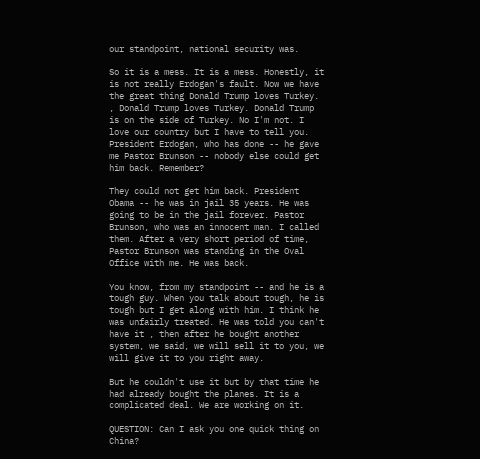our standpoint, national security was.

So it is a mess. It is a mess. Honestly, it is not really Erdogan's fault. Now we have the great thing Donald Trump loves Turkey. , Donald Trump loves Turkey. Donald Trump is on the side of Turkey. No I'm not. I love our country but I have to tell you. President Erdogan, who has done -- he gave me Pastor Brunson -- nobody else could get him back. Remember?

They could not get him back. President Obama -- he was in jail 35 years. He was going to be in the jail forever. Pastor Brunson, who was an innocent man. I called them. After a very short period of time, Pastor Brunson was standing in the Oval Office with me. He was back.

You know, from my standpoint -- and he is a tough guy. When you talk about tough, he is tough but I get along with him. I think he was unfairly treated. He was told you can't have it , then after he bought another system, we said, we will sell it to you, we will give it to you right away.

But he couldn't use it but by that time he had already bought the planes. It is a complicated deal. We are working on it.

QUESTION: Can I ask you one quick thing on China?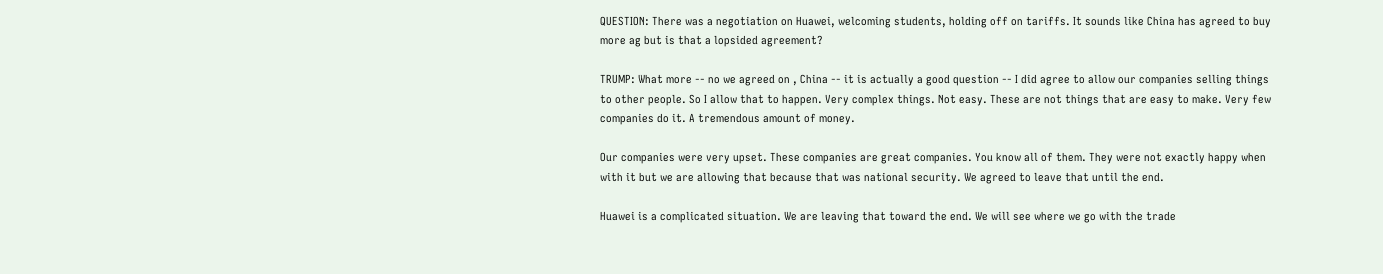QUESTION: There was a negotiation on Huawei, welcoming students, holding off on tariffs. It sounds like China has agreed to buy more ag but is that a lopsided agreement?

TRUMP: What more -- no we agreed on , China -- it is actually a good question -- I did agree to allow our companies selling things to other people. So I allow that to happen. Very complex things. Not easy. These are not things that are easy to make. Very few companies do it. A tremendous amount of money.

Our companies were very upset. These companies are great companies. You know all of them. They were not exactly happy when with it but we are allowing that because that was national security. We agreed to leave that until the end.

Huawei is a complicated situation. We are leaving that toward the end. We will see where we go with the trade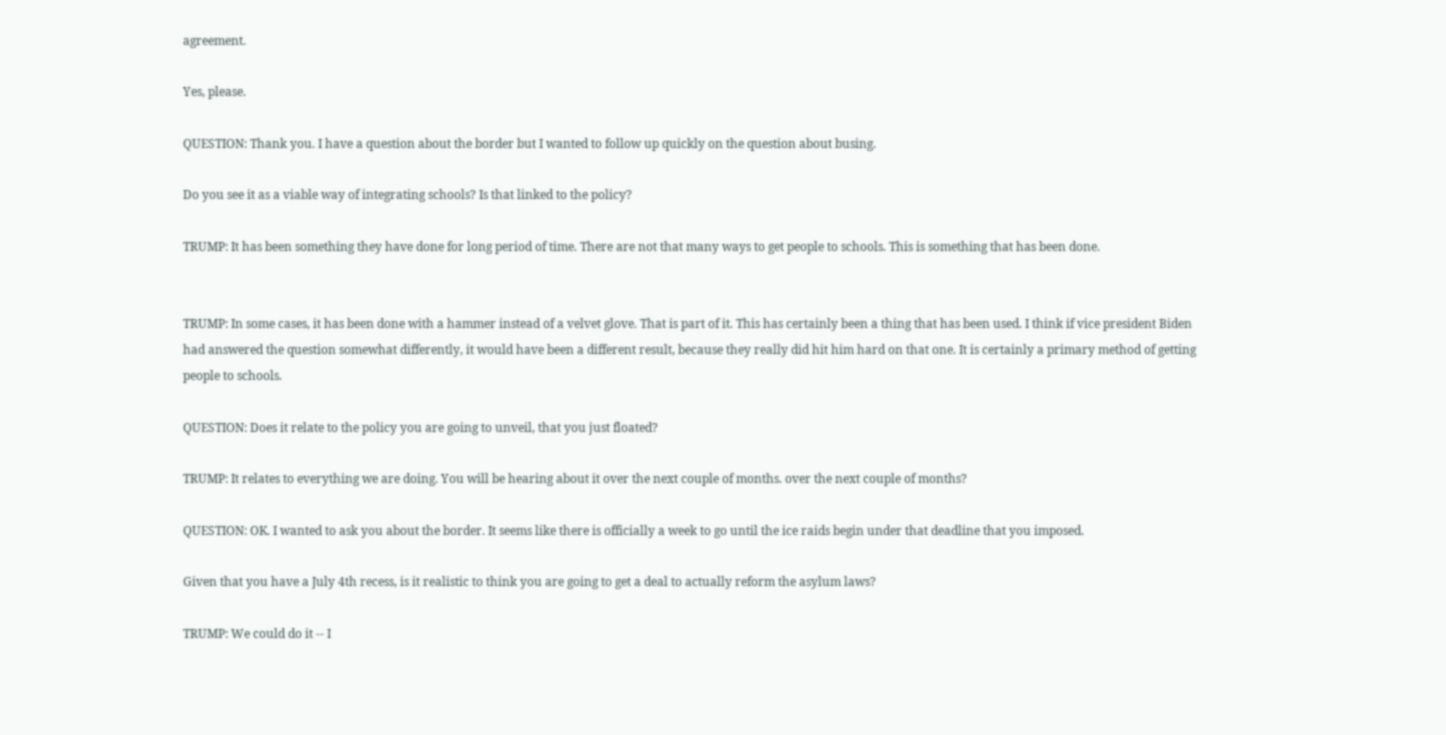agreement.

Yes, please.

QUESTION: Thank you. I have a question about the border but I wanted to follow up quickly on the question about busing.

Do you see it as a viable way of integrating schools? Is that linked to the policy?

TRUMP: It has been something they have done for long period of time. There are not that many ways to get people to schools. This is something that has been done.


TRUMP: In some cases, it has been done with a hammer instead of a velvet glove. That is part of it. This has certainly been a thing that has been used. I think if vice president Biden had answered the question somewhat differently, it would have been a different result, because they really did hit him hard on that one. It is certainly a primary method of getting people to schools.

QUESTION: Does it relate to the policy you are going to unveil, that you just floated?

TRUMP: It relates to everything we are doing. You will be hearing about it over the next couple of months. over the next couple of months?

QUESTION: OK. I wanted to ask you about the border. It seems like there is officially a week to go until the ice raids begin under that deadline that you imposed.

Given that you have a July 4th recess, is it realistic to think you are going to get a deal to actually reform the asylum laws?

TRUMP: We could do it -- I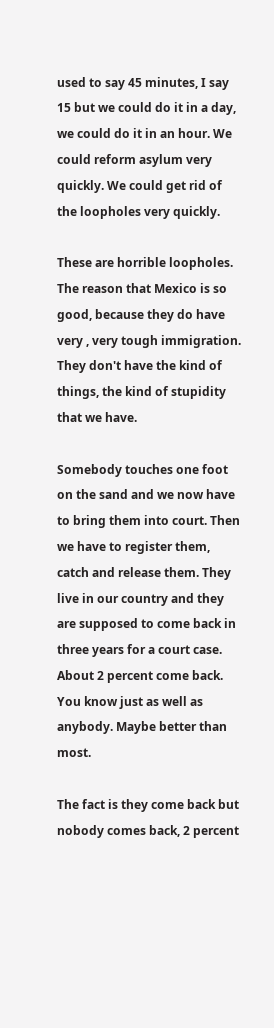used to say 45 minutes, I say 15 but we could do it in a day, we could do it in an hour. We could reform asylum very quickly. We could get rid of the loopholes very quickly.

These are horrible loopholes. The reason that Mexico is so good, because they do have very , very tough immigration. They don't have the kind of things, the kind of stupidity that we have.

Somebody touches one foot on the sand and we now have to bring them into court. Then we have to register them, catch and release them. They live in our country and they are supposed to come back in three years for a court case. About 2 percent come back. You know just as well as anybody. Maybe better than most.

The fact is they come back but nobody comes back, 2 percent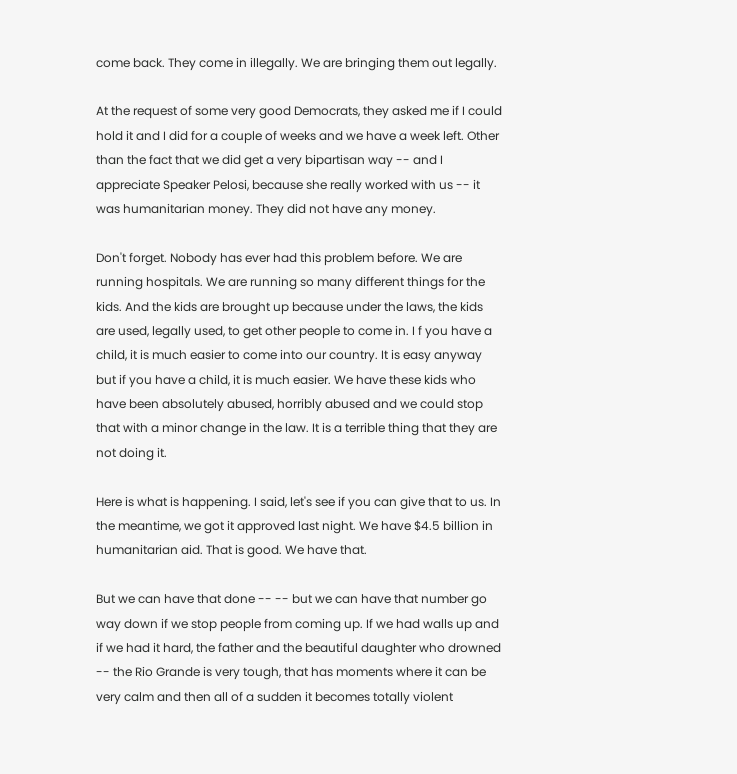come back. They come in illegally. We are bringing them out legally.

At the request of some very good Democrats, they asked me if I could hold it and I did for a couple of weeks and we have a week left. Other than the fact that we did get a very bipartisan way -- and I appreciate Speaker Pelosi, because she really worked with us -- it was humanitarian money. They did not have any money.

Don't forget. Nobody has ever had this problem before. We are running hospitals. We are running so many different things for the kids. And the kids are brought up because under the laws, the kids are used, legally used, to get other people to come in. I f you have a child, it is much easier to come into our country. It is easy anyway but if you have a child, it is much easier. We have these kids who have been absolutely abused, horribly abused and we could stop that with a minor change in the law. It is a terrible thing that they are not doing it.

Here is what is happening. I said, let's see if you can give that to us. In the meantime, we got it approved last night. We have $4.5 billion in humanitarian aid. That is good. We have that.

But we can have that done -- -- but we can have that number go way down if we stop people from coming up. If we had walls up and if we had it hard, the father and the beautiful daughter who drowned -- the Rio Grande is very tough, that has moments where it can be very calm and then all of a sudden it becomes totally violent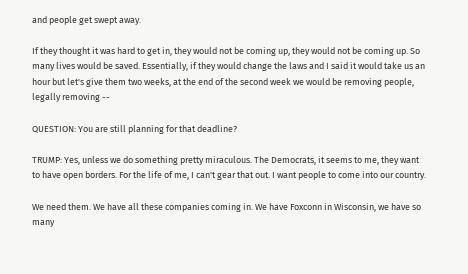and people get swept away.

If they thought it was hard to get in, they would not be coming up, they would not be coming up. So many lives would be saved. Essentially, if they would change the laws and I said it would take us an hour but let's give them two weeks, at the end of the second week we would be removing people, legally removing --

QUESTION: You are still planning for that deadline?

TRUMP: Yes, unless we do something pretty miraculous. The Democrats, it seems to me, they want to have open borders. For the life of me, I can't gear that out. I want people to come into our country.

We need them. We have all these companies coming in. We have Foxconn in Wisconsin, we have so many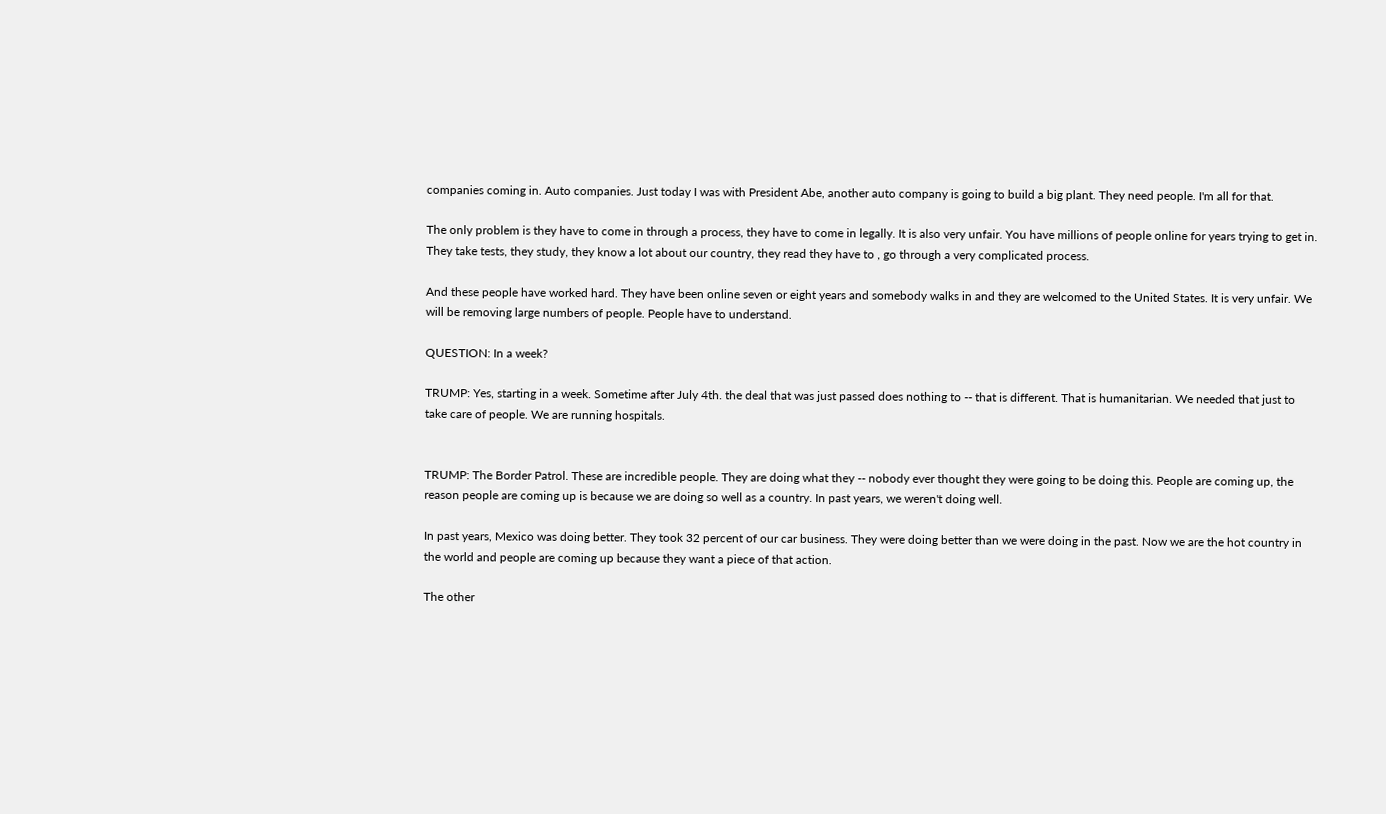companies coming in. Auto companies. Just today I was with President Abe, another auto company is going to build a big plant. They need people. I'm all for that.

The only problem is they have to come in through a process, they have to come in legally. It is also very unfair. You have millions of people online for years trying to get in. They take tests, they study, they know a lot about our country, they read they have to , go through a very complicated process.

And these people have worked hard. They have been online seven or eight years and somebody walks in and they are welcomed to the United States. It is very unfair. We will be removing large numbers of people. People have to understand.

QUESTION: In a week?

TRUMP: Yes, starting in a week. Sometime after July 4th. the deal that was just passed does nothing to -- that is different. That is humanitarian. We needed that just to take care of people. We are running hospitals.


TRUMP: The Border Patrol. These are incredible people. They are doing what they -- nobody ever thought they were going to be doing this. People are coming up, the reason people are coming up is because we are doing so well as a country. In past years, we weren't doing well.

In past years, Mexico was doing better. They took 32 percent of our car business. They were doing better than we were doing in the past. Now we are the hot country in the world and people are coming up because they want a piece of that action.

The other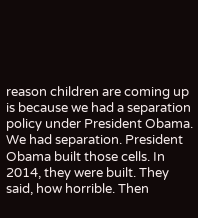reason children are coming up is because we had a separation policy under President Obama. We had separation. President Obama built those cells. In 2014, they were built. They said, how horrible. Then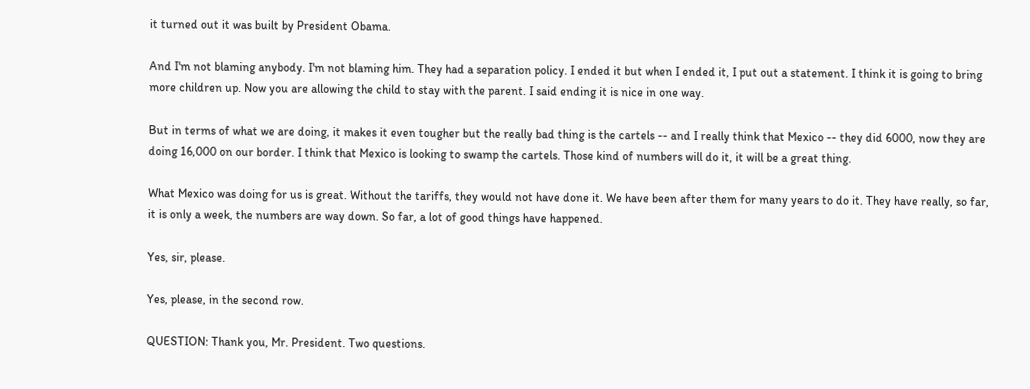it turned out it was built by President Obama.

And I'm not blaming anybody. I'm not blaming him. They had a separation policy. I ended it but when I ended it, I put out a statement. I think it is going to bring more children up. Now you are allowing the child to stay with the parent. I said ending it is nice in one way.

But in terms of what we are doing, it makes it even tougher but the really bad thing is the cartels -- and I really think that Mexico -- they did 6000, now they are doing 16,000 on our border. I think that Mexico is looking to swamp the cartels. Those kind of numbers will do it, it will be a great thing.

What Mexico was doing for us is great. Without the tariffs, they would not have done it. We have been after them for many years to do it. They have really, so far, it is only a week, the numbers are way down. So far, a lot of good things have happened.

Yes, sir, please.

Yes, please, in the second row.

QUESTION: Thank you, Mr. President. Two questions.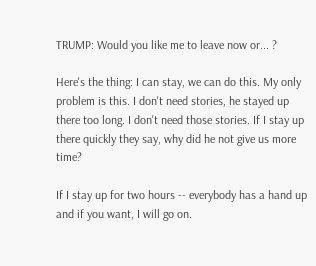TRUMP: Would you like me to leave now or... ?

Here's the thing: I can stay, we can do this. My only problem is this. I don't need stories, he stayed up there too long. I don't need those stories. If I stay up there quickly they say, why did he not give us more time?

If I stay up for two hours -- everybody has a hand up and if you want, I will go on.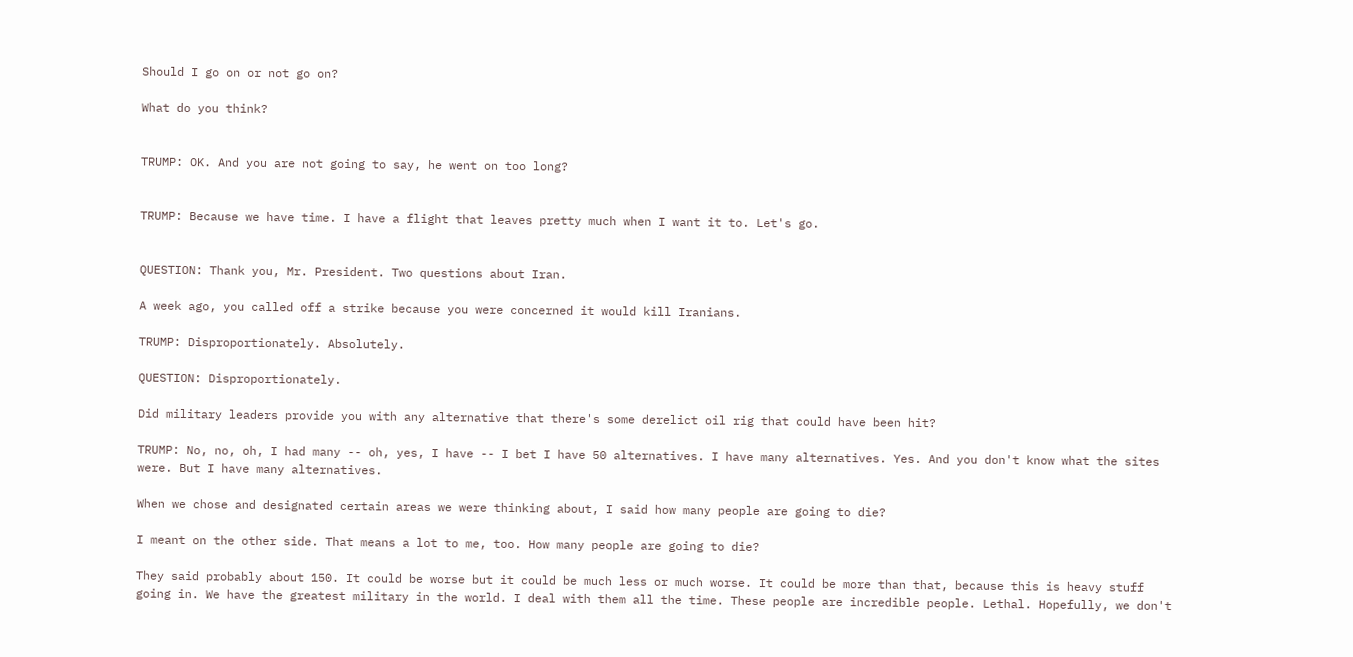Should I go on or not go on?

What do you think?


TRUMP: OK. And you are not going to say, he went on too long?


TRUMP: Because we have time. I have a flight that leaves pretty much when I want it to. Let's go.


QUESTION: Thank you, Mr. President. Two questions about Iran.

A week ago, you called off a strike because you were concerned it would kill Iranians.

TRUMP: Disproportionately. Absolutely.

QUESTION: Disproportionately.

Did military leaders provide you with any alternative that there's some derelict oil rig that could have been hit?

TRUMP: No, no, oh, I had many -- oh, yes, I have -- I bet I have 50 alternatives. I have many alternatives. Yes. And you don't know what the sites were. But I have many alternatives.

When we chose and designated certain areas we were thinking about, I said how many people are going to die?

I meant on the other side. That means a lot to me, too. How many people are going to die?

They said probably about 150. It could be worse but it could be much less or much worse. It could be more than that, because this is heavy stuff going in. We have the greatest military in the world. I deal with them all the time. These people are incredible people. Lethal. Hopefully, we don't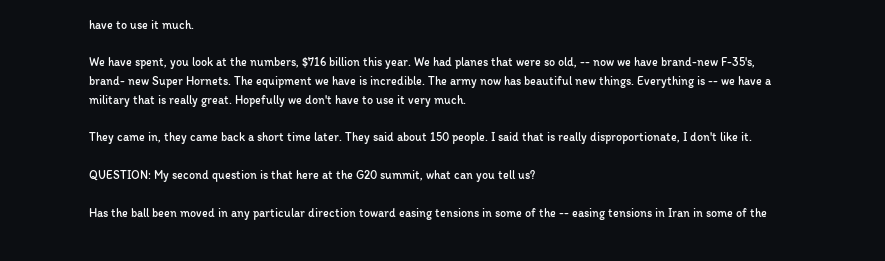have to use it much.

We have spent, you look at the numbers, $716 billion this year. We had planes that were so old, -- now we have brand-new F-35's, brand- new Super Hornets. The equipment we have is incredible. The army now has beautiful new things. Everything is -- we have a military that is really great. Hopefully we don't have to use it very much.

They came in, they came back a short time later. They said about 150 people. I said that is really disproportionate, I don't like it.

QUESTION: My second question is that here at the G20 summit, what can you tell us?

Has the ball been moved in any particular direction toward easing tensions in some of the -- easing tensions in Iran in some of the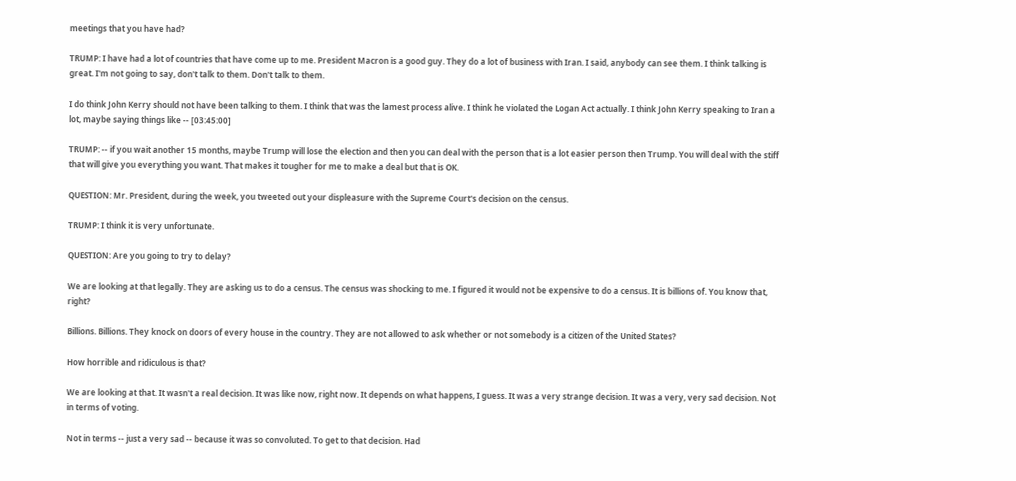meetings that you have had?

TRUMP: I have had a lot of countries that have come up to me. President Macron is a good guy. They do a lot of business with Iran. I said, anybody can see them. I think talking is great. I'm not going to say, don't talk to them. Don't talk to them.

I do think John Kerry should not have been talking to them. I think that was the lamest process alive. I think he violated the Logan Act actually. I think John Kerry speaking to Iran a lot, maybe saying things like -- [03:45:00]

TRUMP: -- if you wait another 15 months, maybe Trump will lose the election and then you can deal with the person that is a lot easier person then Trump. You will deal with the stiff that will give you everything you want. That makes it tougher for me to make a deal but that is OK.

QUESTION: Mr. President, during the week, you tweeted out your displeasure with the Supreme Court's decision on the census.

TRUMP: I think it is very unfortunate.

QUESTION: Are you going to try to delay?

We are looking at that legally. They are asking us to do a census. The census was shocking to me. I figured it would not be expensive to do a census. It is billions of. You know that, right?

Billions. Billions. They knock on doors of every house in the country. They are not allowed to ask whether or not somebody is a citizen of the United States?

How horrible and ridiculous is that?

We are looking at that. It wasn't a real decision. It was like now, right now. It depends on what happens, I guess. It was a very strange decision. It was a very, very sad decision. Not in terms of voting.

Not in terms -- just a very sad -- because it was so convoluted. To get to that decision. Had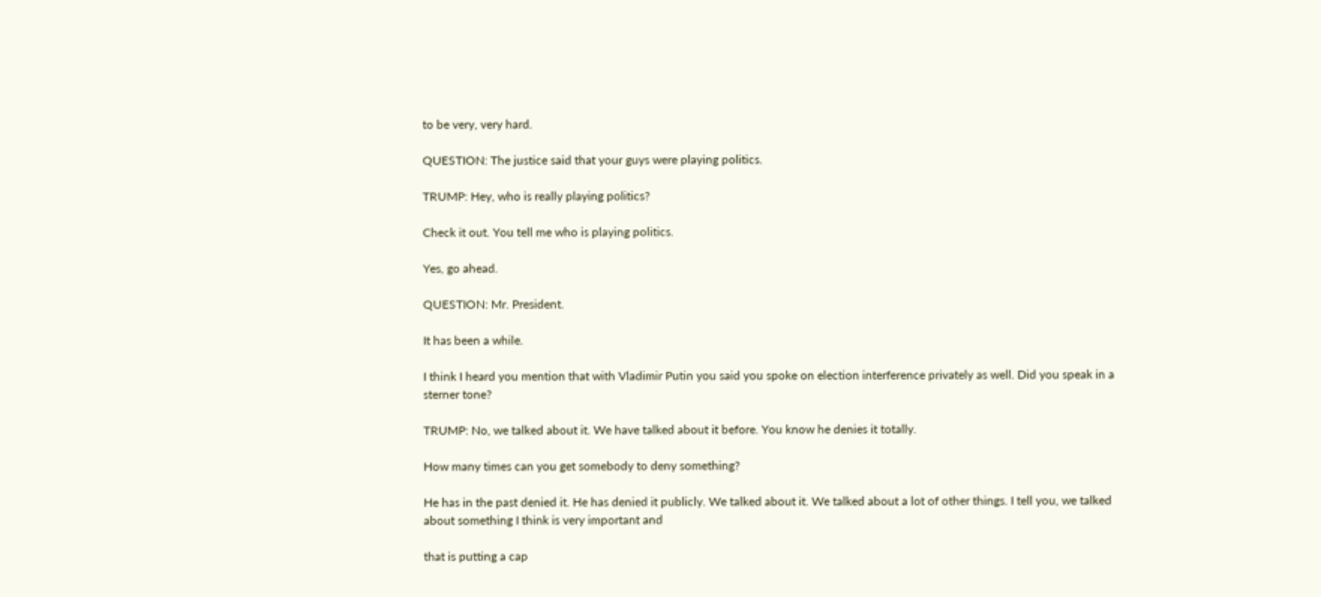to be very, very hard.

QUESTION: The justice said that your guys were playing politics.

TRUMP: Hey, who is really playing politics?

Check it out. You tell me who is playing politics.

Yes, go ahead.

QUESTION: Mr. President.

It has been a while.

I think I heard you mention that with Vladimir Putin you said you spoke on election interference privately as well. Did you speak in a sterner tone?

TRUMP: No, we talked about it. We have talked about it before. You know he denies it totally.

How many times can you get somebody to deny something?

He has in the past denied it. He has denied it publicly. We talked about it. We talked about a lot of other things. I tell you, we talked about something I think is very important and

that is putting a cap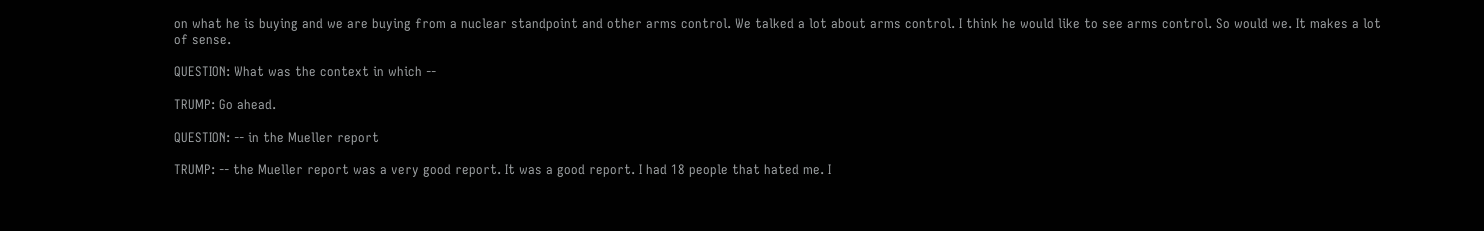on what he is buying and we are buying from a nuclear standpoint and other arms control. We talked a lot about arms control. I think he would like to see arms control. So would we. It makes a lot of sense.

QUESTION: What was the context in which --

TRUMP: Go ahead.

QUESTION: -- in the Mueller report

TRUMP: -- the Mueller report was a very good report. It was a good report. I had 18 people that hated me. I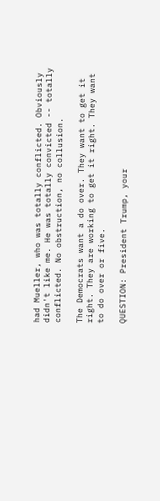had Mueller, who was totally conflicted. Obviously didn't like me. He was totally convicted -- totally conflicted. No obstruction, no collusion.

The Democrats want a do over. They want to get it right. They are working to get it right. They want to do over or five.

QUESTION: President Trump, your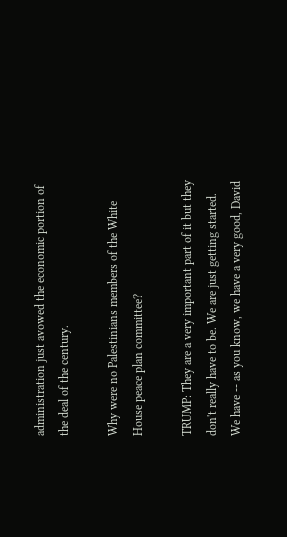administration just avowed the economic portion of the deal of the century.

Why were no Palestinians members of the White House peace plan committee?

TRUMP: They are a very important part of it but they don't really have to be. We are just getting started. We have -- as you know, we have a very good, David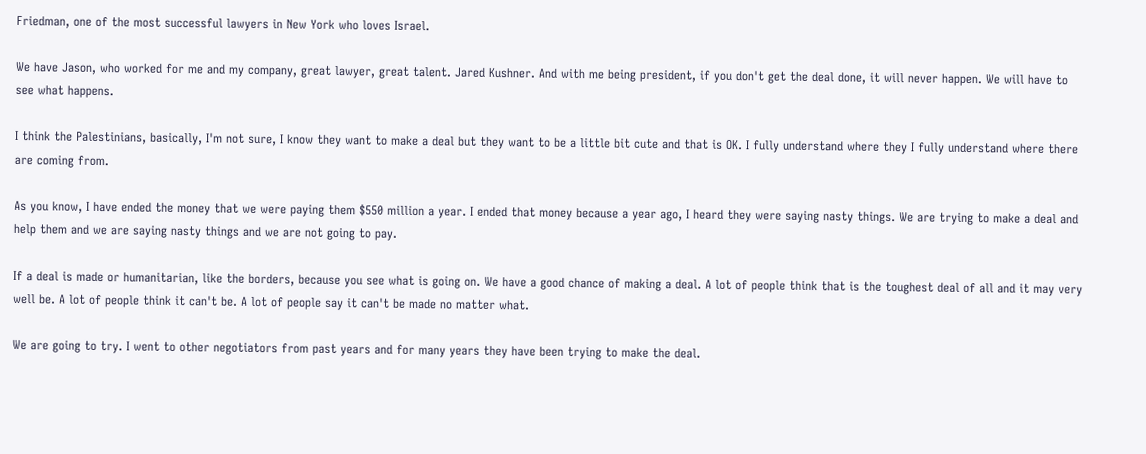Friedman, one of the most successful lawyers in New York who loves Israel.

We have Jason, who worked for me and my company, great lawyer, great talent. Jared Kushner. And with me being president, if you don't get the deal done, it will never happen. We will have to see what happens.

I think the Palestinians, basically, I'm not sure, I know they want to make a deal but they want to be a little bit cute and that is OK. I fully understand where they I fully understand where there are coming from.

As you know, I have ended the money that we were paying them $550 million a year. I ended that money because a year ago, I heard they were saying nasty things. We are trying to make a deal and help them and we are saying nasty things and we are not going to pay.

If a deal is made or humanitarian, like the borders, because you see what is going on. We have a good chance of making a deal. A lot of people think that is the toughest deal of all and it may very well be. A lot of people think it can't be. A lot of people say it can't be made no matter what.

We are going to try. I went to other negotiators from past years and for many years they have been trying to make the deal.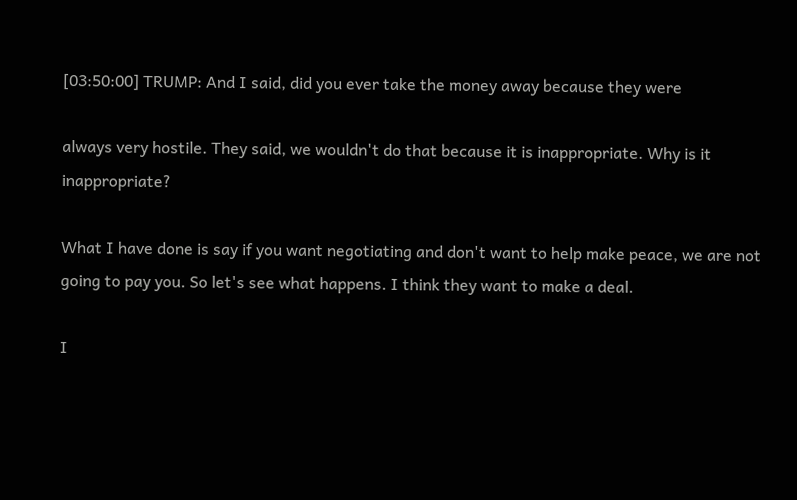[03:50:00] TRUMP: And I said, did you ever take the money away because they were

always very hostile. They said, we wouldn't do that because it is inappropriate. Why is it inappropriate?

What I have done is say if you want negotiating and don't want to help make peace, we are not going to pay you. So let's see what happens. I think they want to make a deal.

I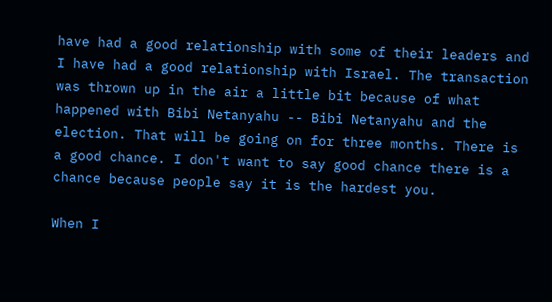have had a good relationship with some of their leaders and I have had a good relationship with Israel. The transaction was thrown up in the air a little bit because of what happened with Bibi Netanyahu -- Bibi Netanyahu and the election. That will be going on for three months. There is a good chance. I don't want to say good chance there is a chance because people say it is the hardest you.

When I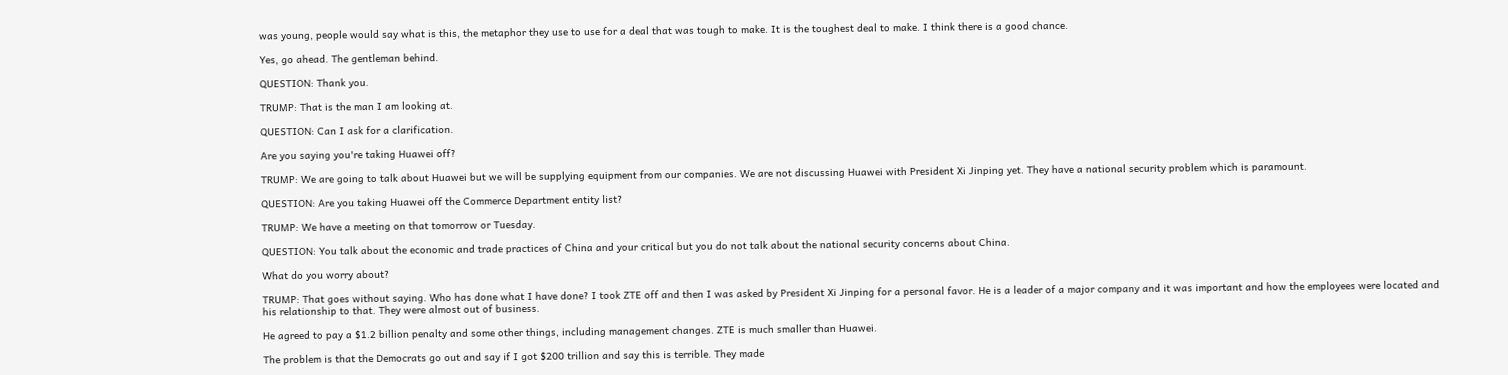was young, people would say what is this, the metaphor they use to use for a deal that was tough to make. It is the toughest deal to make. I think there is a good chance.

Yes, go ahead. The gentleman behind.

QUESTION: Thank you.

TRUMP: That is the man I am looking at.

QUESTION: Can I ask for a clarification.

Are you saying you're taking Huawei off?

TRUMP: We are going to talk about Huawei but we will be supplying equipment from our companies. We are not discussing Huawei with President Xi Jinping yet. They have a national security problem which is paramount.

QUESTION: Are you taking Huawei off the Commerce Department entity list?

TRUMP: We have a meeting on that tomorrow or Tuesday.

QUESTION: You talk about the economic and trade practices of China and your critical but you do not talk about the national security concerns about China.

What do you worry about?

TRUMP: That goes without saying. Who has done what I have done? I took ZTE off and then I was asked by President Xi Jinping for a personal favor. He is a leader of a major company and it was important and how the employees were located and his relationship to that. They were almost out of business.

He agreed to pay a $1.2 billion penalty and some other things, including management changes. ZTE is much smaller than Huawei.

The problem is that the Democrats go out and say if I got $200 trillion and say this is terrible. They made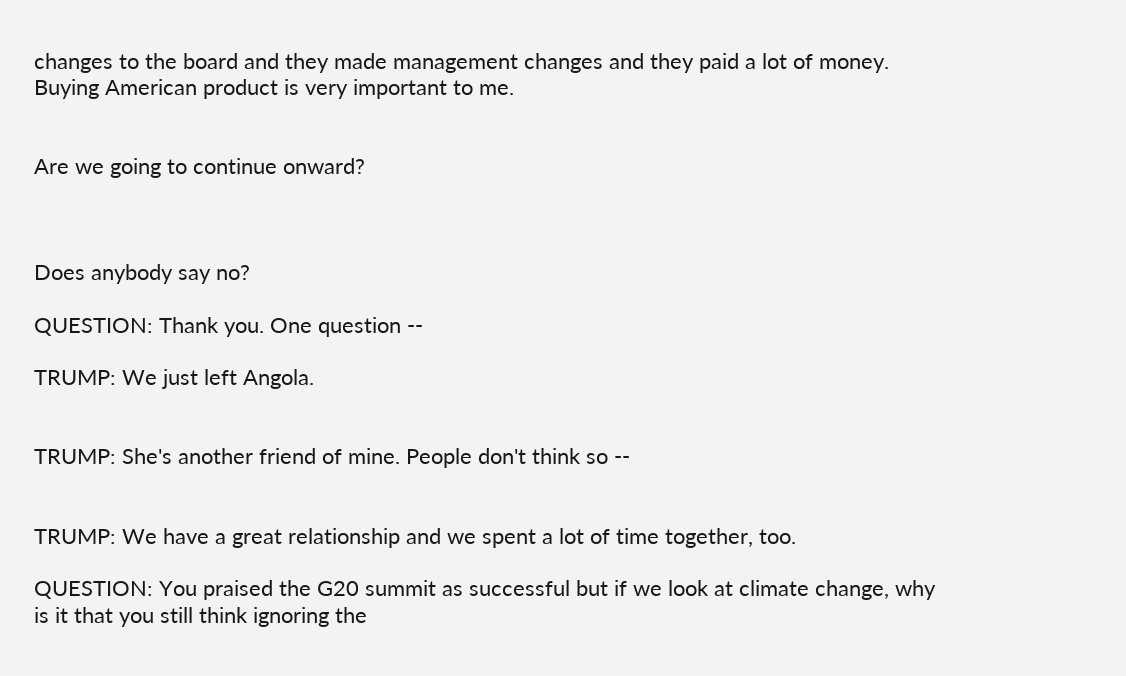changes to the board and they made management changes and they paid a lot of money. Buying American product is very important to me.


Are we going to continue onward?



Does anybody say no?

QUESTION: Thank you. One question --

TRUMP: We just left Angola.


TRUMP: She's another friend of mine. People don't think so --


TRUMP: We have a great relationship and we spent a lot of time together, too.

QUESTION: You praised the G20 summit as successful but if we look at climate change, why is it that you still think ignoring the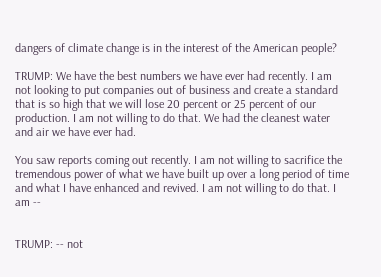dangers of climate change is in the interest of the American people?

TRUMP: We have the best numbers we have ever had recently. I am not looking to put companies out of business and create a standard that is so high that we will lose 20 percent or 25 percent of our production. I am not willing to do that. We had the cleanest water and air we have ever had.

You saw reports coming out recently. I am not willing to sacrifice the tremendous power of what we have built up over a long period of time and what I have enhanced and revived. I am not willing to do that. I am --


TRUMP: -- not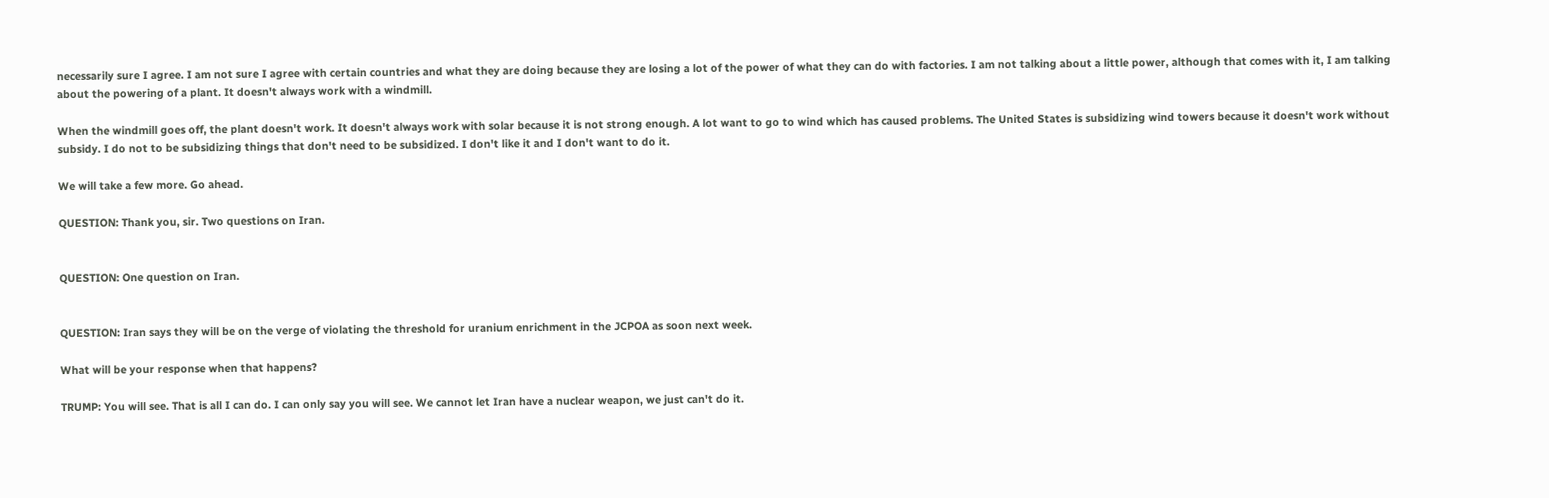necessarily sure I agree. I am not sure I agree with certain countries and what they are doing because they are losing a lot of the power of what they can do with factories. I am not talking about a little power, although that comes with it, I am talking about the powering of a plant. It doesn't always work with a windmill.

When the windmill goes off, the plant doesn't work. It doesn't always work with solar because it is not strong enough. A lot want to go to wind which has caused problems. The United States is subsidizing wind towers because it doesn't work without subsidy. I do not to be subsidizing things that don't need to be subsidized. I don't like it and I don't want to do it.

We will take a few more. Go ahead.

QUESTION: Thank you, sir. Two questions on Iran.


QUESTION: One question on Iran.


QUESTION: Iran says they will be on the verge of violating the threshold for uranium enrichment in the JCPOA as soon next week.

What will be your response when that happens?

TRUMP: You will see. That is all I can do. I can only say you will see. We cannot let Iran have a nuclear weapon, we just can't do it.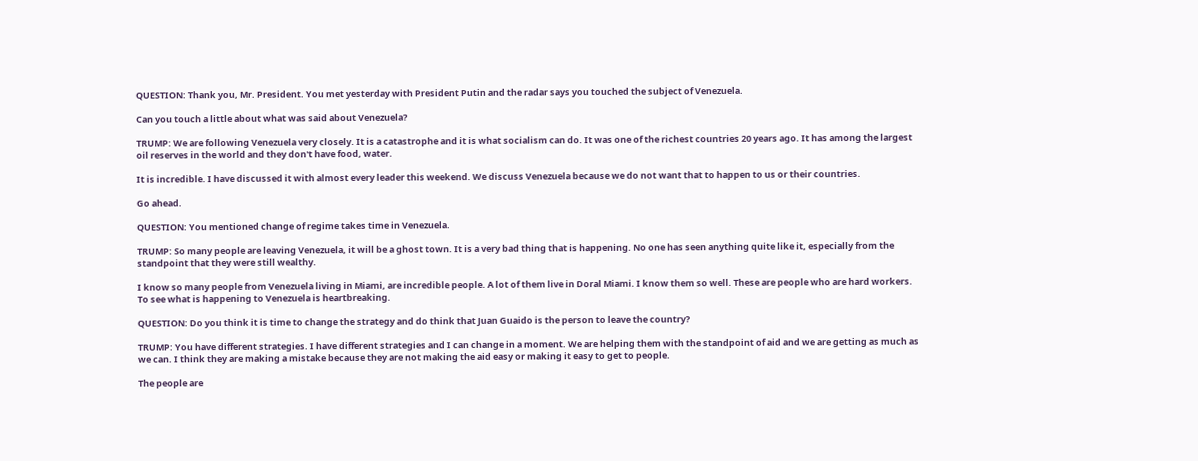QUESTION: Thank you, Mr. President. You met yesterday with President Putin and the radar says you touched the subject of Venezuela.

Can you touch a little about what was said about Venezuela?

TRUMP: We are following Venezuela very closely. It is a catastrophe and it is what socialism can do. It was one of the richest countries 20 years ago. It has among the largest oil reserves in the world and they don't have food, water.

It is incredible. I have discussed it with almost every leader this weekend. We discuss Venezuela because we do not want that to happen to us or their countries.

Go ahead.

QUESTION: You mentioned change of regime takes time in Venezuela.

TRUMP: So many people are leaving Venezuela, it will be a ghost town. It is a very bad thing that is happening. No one has seen anything quite like it, especially from the standpoint that they were still wealthy.

I know so many people from Venezuela living in Miami, are incredible people. A lot of them live in Doral Miami. I know them so well. These are people who are hard workers. To see what is happening to Venezuela is heartbreaking.

QUESTION: Do you think it is time to change the strategy and do think that Juan Guaido is the person to leave the country?

TRUMP: You have different strategies. I have different strategies and I can change in a moment. We are helping them with the standpoint of aid and we are getting as much as we can. I think they are making a mistake because they are not making the aid easy or making it easy to get to people.

The people are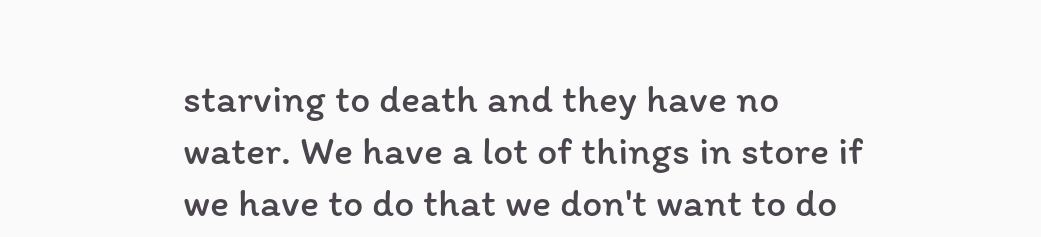starving to death and they have no water. We have a lot of things in store if we have to do that we don't want to do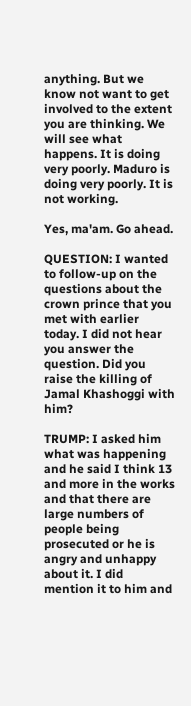anything. But we know not want to get involved to the extent you are thinking. We will see what happens. It is doing very poorly. Maduro is doing very poorly. It is not working.

Yes, ma'am. Go ahead.

QUESTION: I wanted to follow-up on the questions about the crown prince that you met with earlier today. I did not hear you answer the question. Did you raise the killing of Jamal Khashoggi with him?

TRUMP: I asked him what was happening and he said I think 13 and more in the works and that there are large numbers of people being prosecuted or he is angry and unhappy about it. I did mention it to him and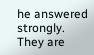he answered strongly. They are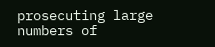prosecuting large numbers of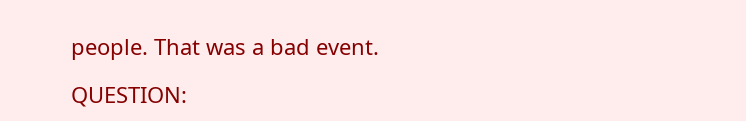people. That was a bad event.

QUESTION: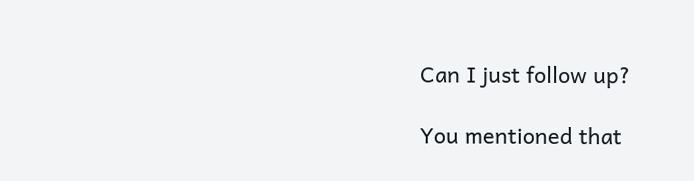Can I just follow up?

You mentioned that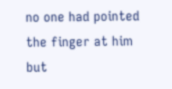no one had pointed the finger at him but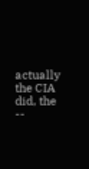actually the CIA did, the --